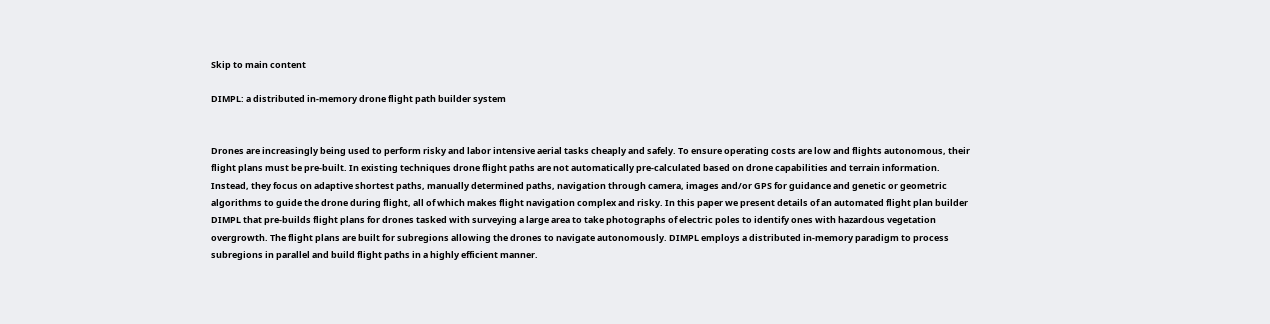Skip to main content

DIMPL: a distributed in-memory drone flight path builder system


Drones are increasingly being used to perform risky and labor intensive aerial tasks cheaply and safely. To ensure operating costs are low and flights autonomous, their flight plans must be pre-built. In existing techniques drone flight paths are not automatically pre-calculated based on drone capabilities and terrain information. Instead, they focus on adaptive shortest paths, manually determined paths, navigation through camera, images and/or GPS for guidance and genetic or geometric algorithms to guide the drone during flight, all of which makes flight navigation complex and risky. In this paper we present details of an automated flight plan builder DIMPL that pre-builds flight plans for drones tasked with surveying a large area to take photographs of electric poles to identify ones with hazardous vegetation overgrowth. The flight plans are built for subregions allowing the drones to navigate autonomously. DIMPL employs a distributed in-memory paradigm to process subregions in parallel and build flight paths in a highly efficient manner.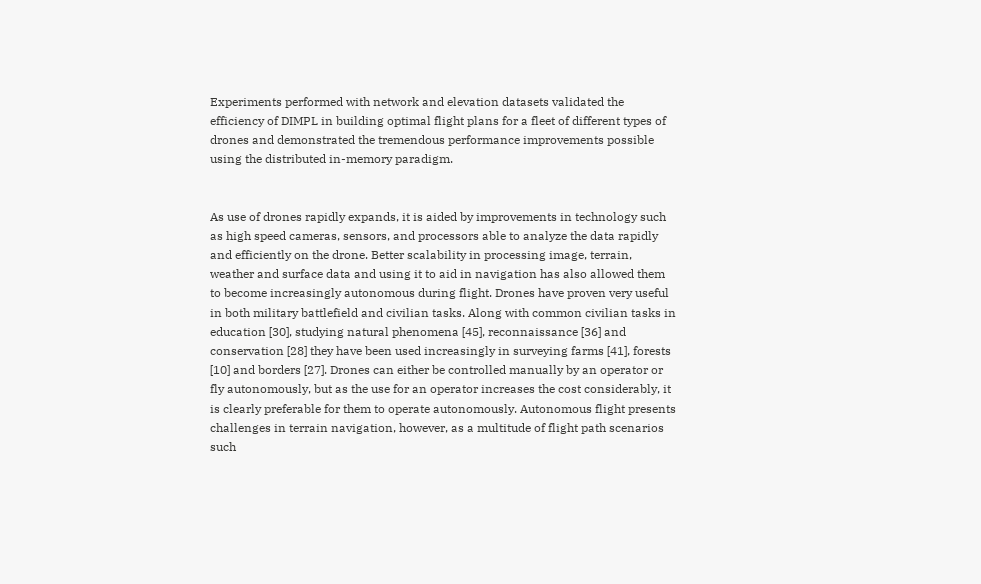Experiments performed with network and elevation datasets validated the efficiency of DIMPL in building optimal flight plans for a fleet of different types of drones and demonstrated the tremendous performance improvements possible using the distributed in-memory paradigm.


As use of drones rapidly expands, it is aided by improvements in technology such as high speed cameras, sensors, and processors able to analyze the data rapidly and efficiently on the drone. Better scalability in processing image, terrain, weather and surface data and using it to aid in navigation has also allowed them to become increasingly autonomous during flight. Drones have proven very useful in both military battlefield and civilian tasks. Along with common civilian tasks in education [30], studying natural phenomena [45], reconnaissance [36] and conservation [28] they have been used increasingly in surveying farms [41], forests [10] and borders [27]. Drones can either be controlled manually by an operator or fly autonomously, but as the use for an operator increases the cost considerably, it is clearly preferable for them to operate autonomously. Autonomous flight presents challenges in terrain navigation, however, as a multitude of flight path scenarios such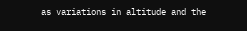as variations in altitude and the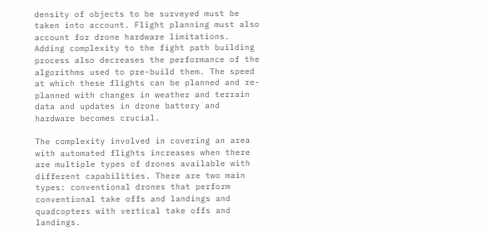density of objects to be surveyed must be taken into account. Flight planning must also account for drone hardware limitations. Adding complexity to the fight path building process also decreases the performance of the algorithms used to pre-build them. The speed at which these flights can be planned and re-planned with changes in weather and terrain data and updates in drone battery and hardware becomes crucial.

The complexity involved in covering an area with automated flights increases when there are multiple types of drones available with different capabilities. There are two main types: conventional drones that perform conventional take offs and landings and quadcopters with vertical take offs and landings.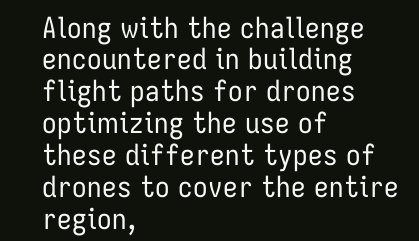Along with the challenge encountered in building flight paths for drones optimizing the use of these different types of drones to cover the entire region,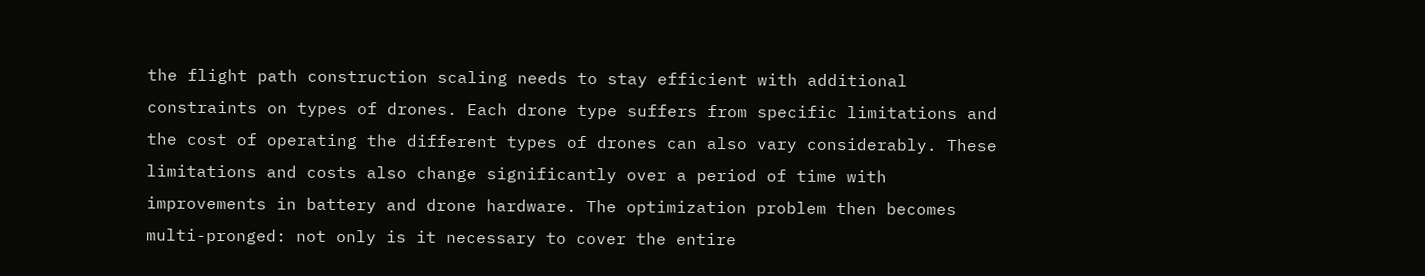the flight path construction scaling needs to stay efficient with additional constraints on types of drones. Each drone type suffers from specific limitations and the cost of operating the different types of drones can also vary considerably. These limitations and costs also change significantly over a period of time with improvements in battery and drone hardware. The optimization problem then becomes multi-pronged: not only is it necessary to cover the entire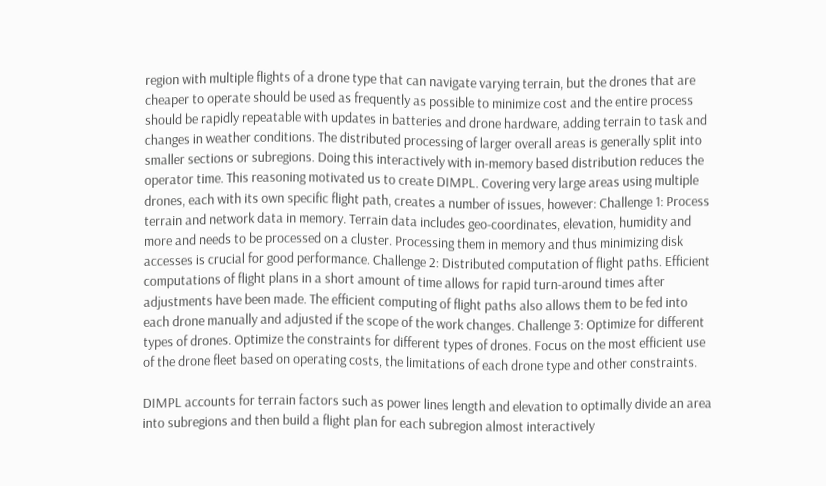region with multiple flights of a drone type that can navigate varying terrain, but the drones that are cheaper to operate should be used as frequently as possible to minimize cost and the entire process should be rapidly repeatable with updates in batteries and drone hardware, adding terrain to task and changes in weather conditions. The distributed processing of larger overall areas is generally split into smaller sections or subregions. Doing this interactively with in-memory based distribution reduces the operator time. This reasoning motivated us to create DIMPL. Covering very large areas using multiple drones, each with its own specific flight path, creates a number of issues, however: Challenge 1: Process terrain and network data in memory. Terrain data includes geo-coordinates, elevation, humidity and more and needs to be processed on a cluster. Processing them in memory and thus minimizing disk accesses is crucial for good performance. Challenge 2: Distributed computation of flight paths. Efficient computations of flight plans in a short amount of time allows for rapid turn-around times after adjustments have been made. The efficient computing of flight paths also allows them to be fed into each drone manually and adjusted if the scope of the work changes. Challenge 3: Optimize for different types of drones. Optimize the constraints for different types of drones. Focus on the most efficient use of the drone fleet based on operating costs, the limitations of each drone type and other constraints.

DIMPL accounts for terrain factors such as power lines length and elevation to optimally divide an area into subregions and then build a flight plan for each subregion almost interactively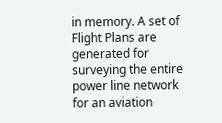in memory. A set of Flight Plans are generated for surveying the entire power line network for an aviation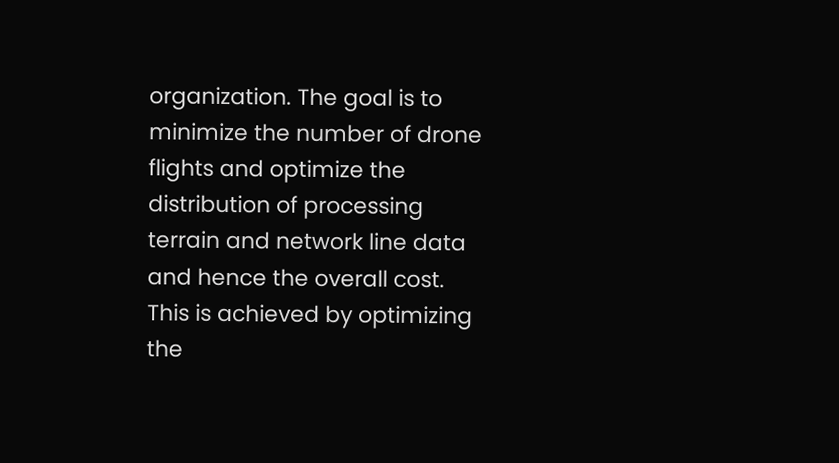organization. The goal is to minimize the number of drone flights and optimize the distribution of processing terrain and network line data and hence the overall cost. This is achieved by optimizing the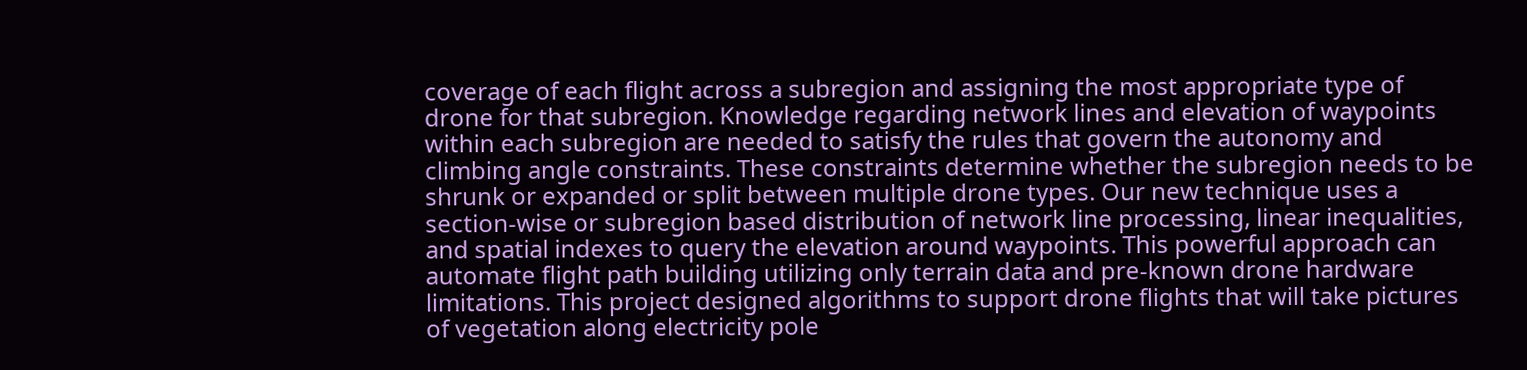coverage of each flight across a subregion and assigning the most appropriate type of drone for that subregion. Knowledge regarding network lines and elevation of waypoints within each subregion are needed to satisfy the rules that govern the autonomy and climbing angle constraints. These constraints determine whether the subregion needs to be shrunk or expanded or split between multiple drone types. Our new technique uses a section-wise or subregion based distribution of network line processing, linear inequalities, and spatial indexes to query the elevation around waypoints. This powerful approach can automate flight path building utilizing only terrain data and pre-known drone hardware limitations. This project designed algorithms to support drone flights that will take pictures of vegetation along electricity pole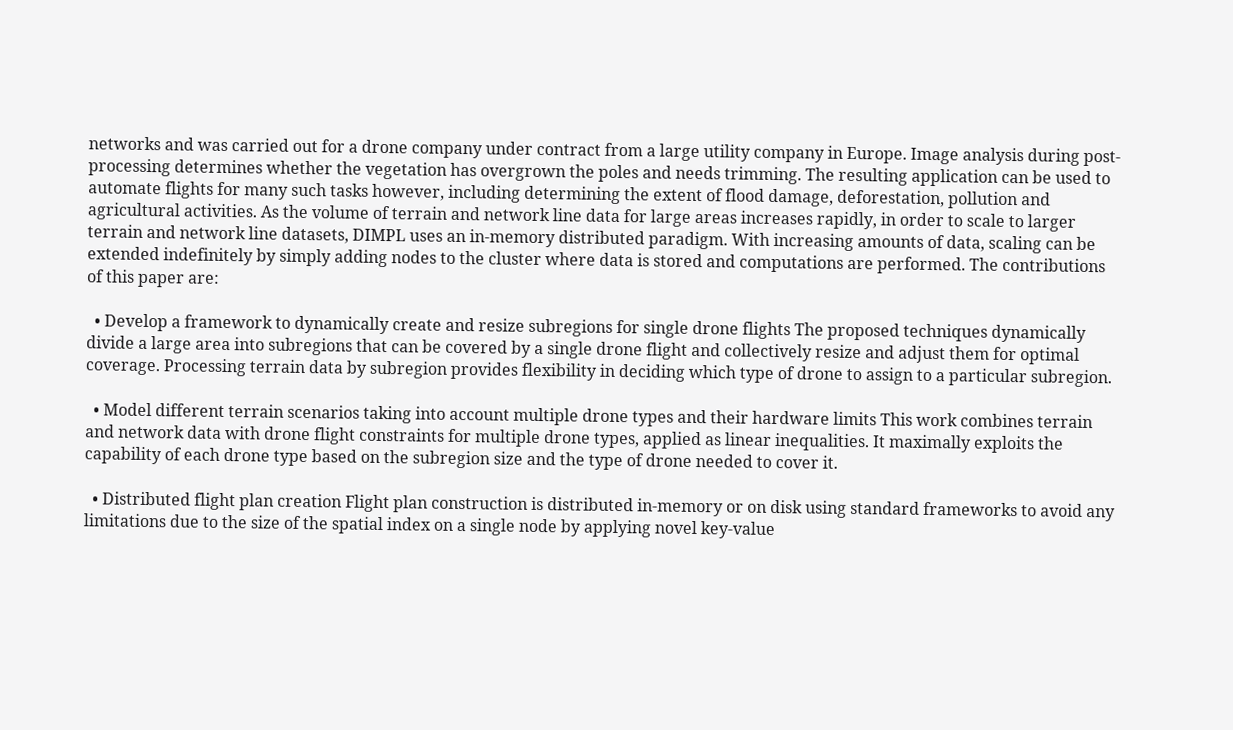networks and was carried out for a drone company under contract from a large utility company in Europe. Image analysis during post-processing determines whether the vegetation has overgrown the poles and needs trimming. The resulting application can be used to automate flights for many such tasks however, including determining the extent of flood damage, deforestation, pollution and agricultural activities. As the volume of terrain and network line data for large areas increases rapidly, in order to scale to larger terrain and network line datasets, DIMPL uses an in-memory distributed paradigm. With increasing amounts of data, scaling can be extended indefinitely by simply adding nodes to the cluster where data is stored and computations are performed. The contributions of this paper are:

  • Develop a framework to dynamically create and resize subregions for single drone flights The proposed techniques dynamically divide a large area into subregions that can be covered by a single drone flight and collectively resize and adjust them for optimal coverage. Processing terrain data by subregion provides flexibility in deciding which type of drone to assign to a particular subregion.

  • Model different terrain scenarios taking into account multiple drone types and their hardware limits This work combines terrain and network data with drone flight constraints for multiple drone types, applied as linear inequalities. It maximally exploits the capability of each drone type based on the subregion size and the type of drone needed to cover it.

  • Distributed flight plan creation Flight plan construction is distributed in-memory or on disk using standard frameworks to avoid any limitations due to the size of the spatial index on a single node by applying novel key-value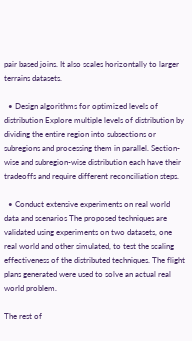pair based joins. It also scales horizontally to larger terrains datasets.

  • Design algorithms for optimized levels of distribution Explore multiple levels of distribution by dividing the entire region into subsections or subregions and processing them in parallel. Section-wise and subregion-wise distribution each have their tradeoffs and require different reconciliation steps.

  • Conduct extensive experiments on real world data and scenarios The proposed techniques are validated using experiments on two datasets, one real world and other simulated, to test the scaling effectiveness of the distributed techniques. The flight plans generated were used to solve an actual real world problem.

The rest of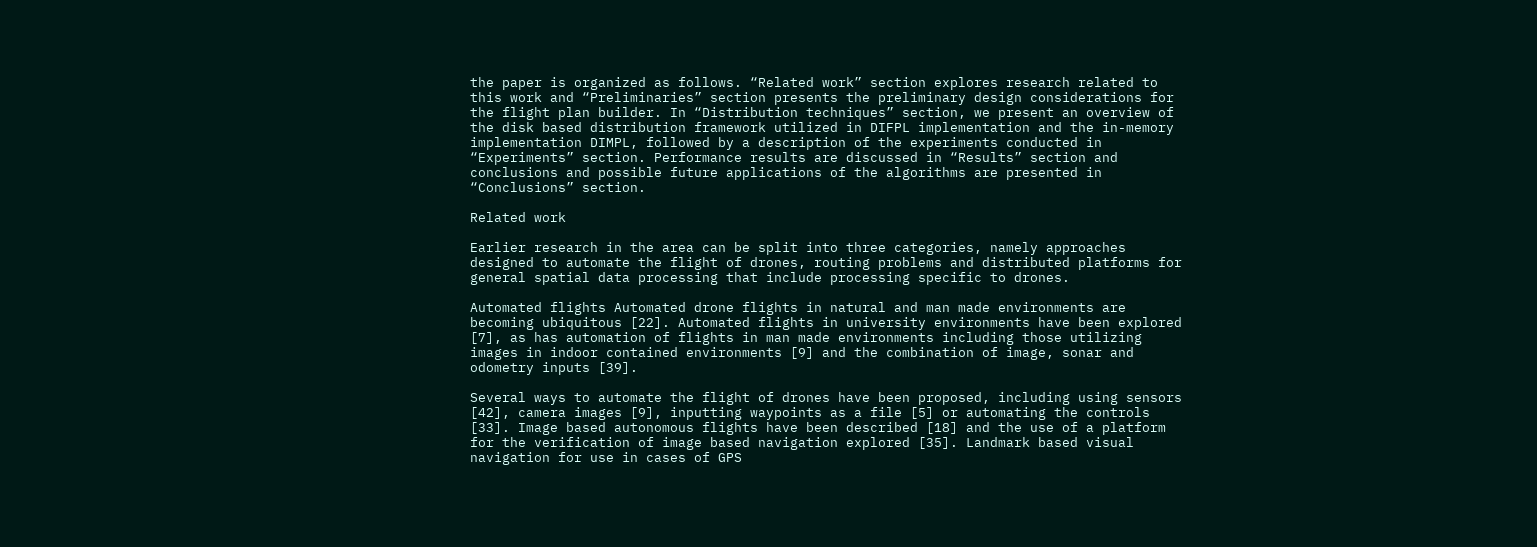the paper is organized as follows. “Related work” section explores research related to this work and “Preliminaries” section presents the preliminary design considerations for the flight plan builder. In “Distribution techniques” section, we present an overview of the disk based distribution framework utilized in DIFPL implementation and the in-memory implementation DIMPL, followed by a description of the experiments conducted in “Experiments” section. Performance results are discussed in “Results” section and conclusions and possible future applications of the algorithms are presented in “Conclusions” section.

Related work

Earlier research in the area can be split into three categories, namely approaches designed to automate the flight of drones, routing problems and distributed platforms for general spatial data processing that include processing specific to drones.

Automated flights Automated drone flights in natural and man made environments are becoming ubiquitous [22]. Automated flights in university environments have been explored [7], as has automation of flights in man made environments including those utilizing images in indoor contained environments [9] and the combination of image, sonar and odometry inputs [39].

Several ways to automate the flight of drones have been proposed, including using sensors [42], camera images [9], inputting waypoints as a file [5] or automating the controls [33]. Image based autonomous flights have been described [18] and the use of a platform for the verification of image based navigation explored [35]. Landmark based visual navigation for use in cases of GPS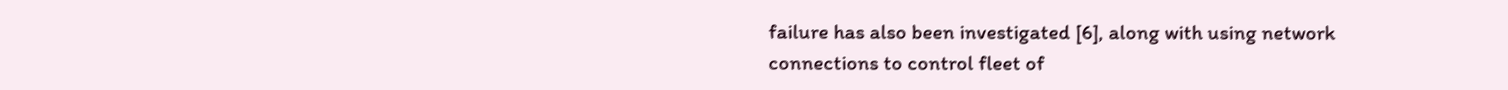failure has also been investigated [6], along with using network connections to control fleet of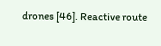drones [46]. Reactive route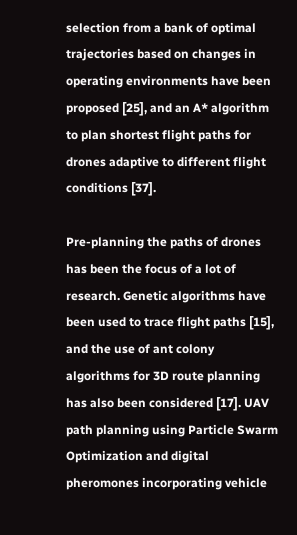selection from a bank of optimal trajectories based on changes in operating environments have been proposed [25], and an A* algorithm to plan shortest flight paths for drones adaptive to different flight conditions [37].

Pre-planning the paths of drones has been the focus of a lot of research. Genetic algorithms have been used to trace flight paths [15], and the use of ant colony algorithms for 3D route planning has also been considered [17]. UAV path planning using Particle Swarm Optimization and digital pheromones incorporating vehicle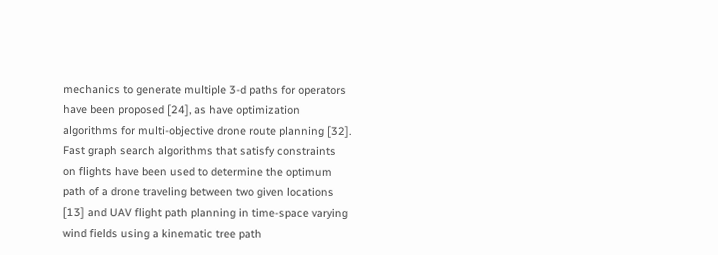mechanics to generate multiple 3-d paths for operators have been proposed [24], as have optimization algorithms for multi-objective drone route planning [32]. Fast graph search algorithms that satisfy constraints on flights have been used to determine the optimum path of a drone traveling between two given locations [13] and UAV flight path planning in time-space varying wind fields using a kinematic tree path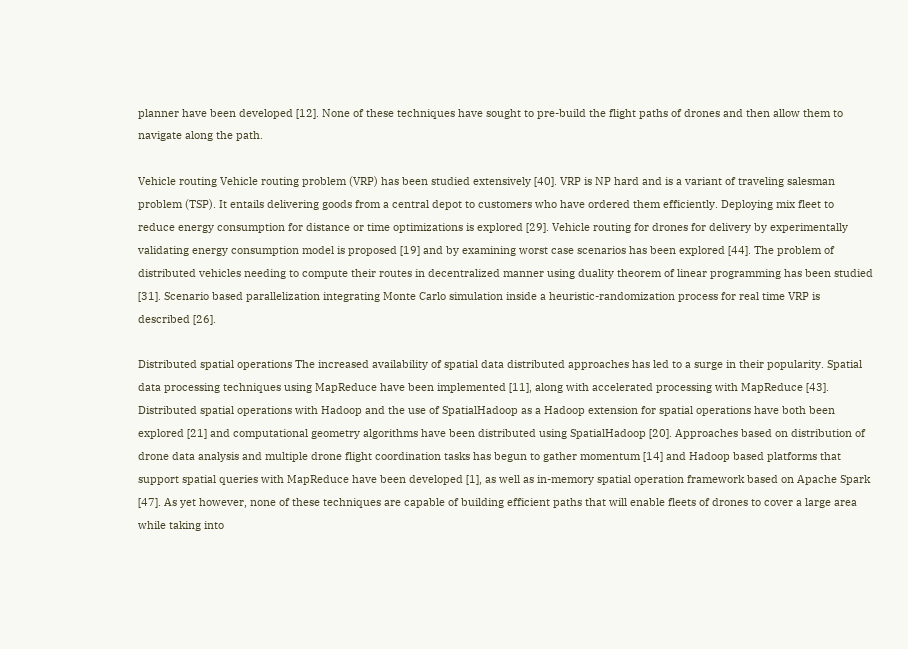planner have been developed [12]. None of these techniques have sought to pre-build the flight paths of drones and then allow them to navigate along the path.

Vehicle routing Vehicle routing problem (VRP) has been studied extensively [40]. VRP is NP hard and is a variant of traveling salesman problem (TSP). It entails delivering goods from a central depot to customers who have ordered them efficiently. Deploying mix fleet to reduce energy consumption for distance or time optimizations is explored [29]. Vehicle routing for drones for delivery by experimentally validating energy consumption model is proposed [19] and by examining worst case scenarios has been explored [44]. The problem of distributed vehicles needing to compute their routes in decentralized manner using duality theorem of linear programming has been studied [31]. Scenario based parallelization integrating Monte Carlo simulation inside a heuristic-randomization process for real time VRP is described [26].

Distributed spatial operations The increased availability of spatial data distributed approaches has led to a surge in their popularity. Spatial data processing techniques using MapReduce have been implemented [11], along with accelerated processing with MapReduce [43]. Distributed spatial operations with Hadoop and the use of SpatialHadoop as a Hadoop extension for spatial operations have both been explored [21] and computational geometry algorithms have been distributed using SpatialHadoop [20]. Approaches based on distribution of drone data analysis and multiple drone flight coordination tasks has begun to gather momentum [14] and Hadoop based platforms that support spatial queries with MapReduce have been developed [1], as well as in-memory spatial operation framework based on Apache Spark [47]. As yet however, none of these techniques are capable of building efficient paths that will enable fleets of drones to cover a large area while taking into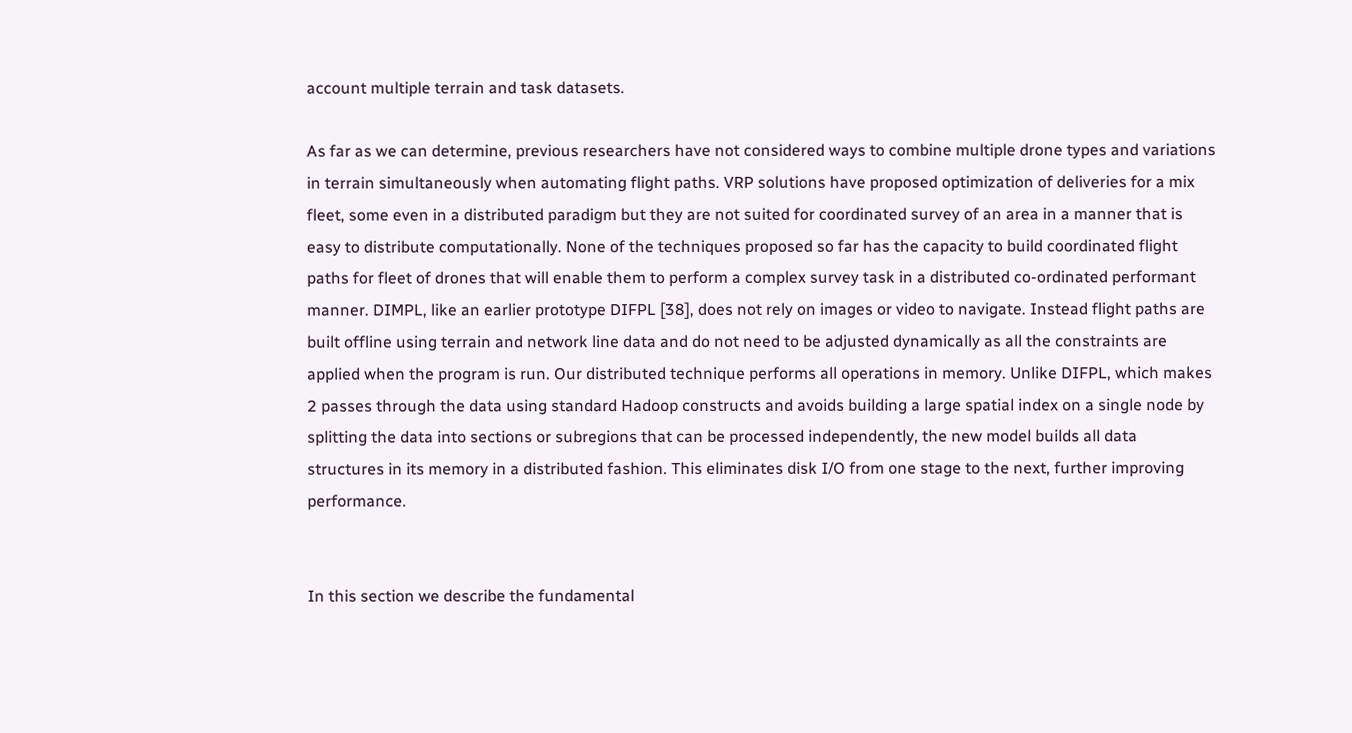account multiple terrain and task datasets.

As far as we can determine, previous researchers have not considered ways to combine multiple drone types and variations in terrain simultaneously when automating flight paths. VRP solutions have proposed optimization of deliveries for a mix fleet, some even in a distributed paradigm but they are not suited for coordinated survey of an area in a manner that is easy to distribute computationally. None of the techniques proposed so far has the capacity to build coordinated flight paths for fleet of drones that will enable them to perform a complex survey task in a distributed co-ordinated performant manner. DIMPL, like an earlier prototype DIFPL [38], does not rely on images or video to navigate. Instead flight paths are built offline using terrain and network line data and do not need to be adjusted dynamically as all the constraints are applied when the program is run. Our distributed technique performs all operations in memory. Unlike DIFPL, which makes 2 passes through the data using standard Hadoop constructs and avoids building a large spatial index on a single node by splitting the data into sections or subregions that can be processed independently, the new model builds all data structures in its memory in a distributed fashion. This eliminates disk I/O from one stage to the next, further improving performance.


In this section we describe the fundamental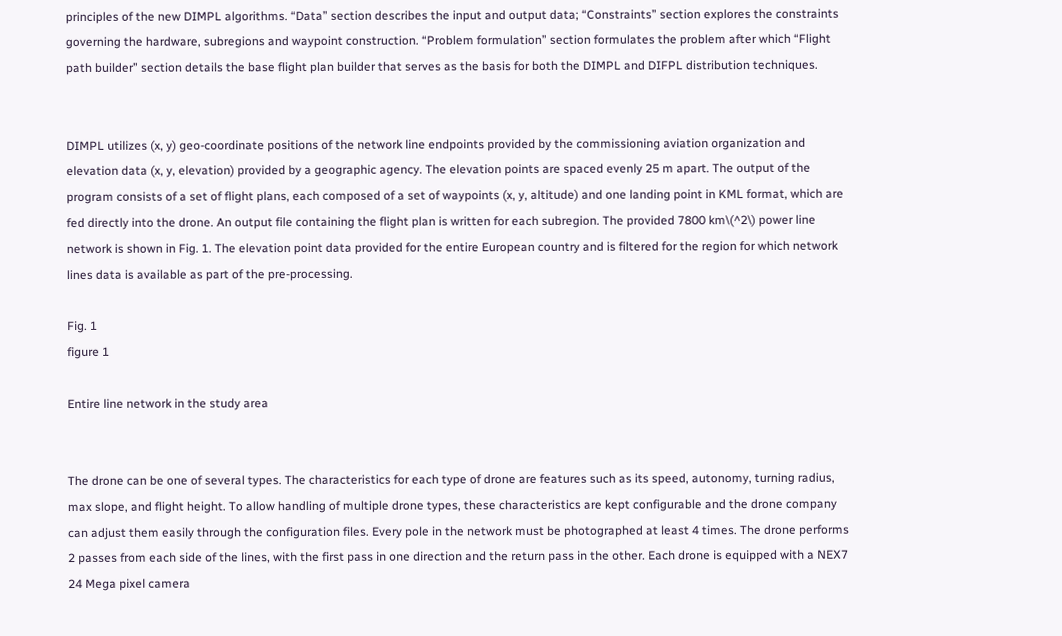principles of the new DIMPL algorithms. “Data” section describes the input and output data; “Constraints” section explores the constraints governing the hardware, subregions and waypoint construction. “Problem formulation” section formulates the problem after which “Flight path builder” section details the base flight plan builder that serves as the basis for both the DIMPL and DIFPL distribution techniques.


DIMPL utilizes (x, y) geo-coordinate positions of the network line endpoints provided by the commissioning aviation organization and elevation data (x, y, elevation) provided by a geographic agency. The elevation points are spaced evenly 25 m apart. The output of the program consists of a set of flight plans, each composed of a set of waypoints (x, y, altitude) and one landing point in KML format, which are fed directly into the drone. An output file containing the flight plan is written for each subregion. The provided 7800 km\(^2\) power line network is shown in Fig. 1. The elevation point data provided for the entire European country and is filtered for the region for which network lines data is available as part of the pre-processing.

Fig. 1
figure 1

Entire line network in the study area


The drone can be one of several types. The characteristics for each type of drone are features such as its speed, autonomy, turning radius, max slope, and flight height. To allow handling of multiple drone types, these characteristics are kept configurable and the drone company can adjust them easily through the configuration files. Every pole in the network must be photographed at least 4 times. The drone performs 2 passes from each side of the lines, with the first pass in one direction and the return pass in the other. Each drone is equipped with a NEX7 24 Mega pixel camera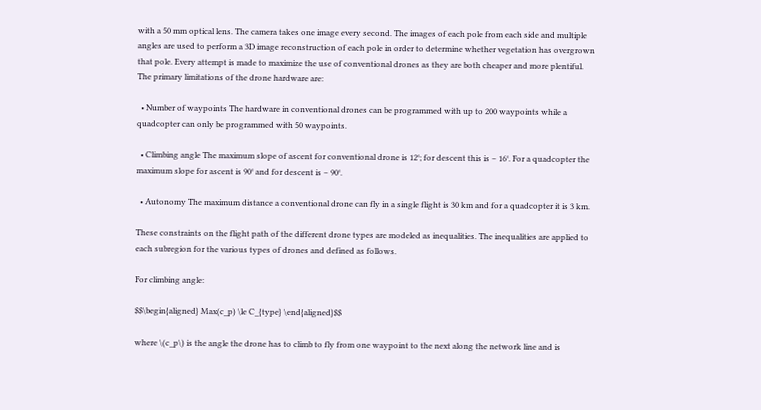with a 50 mm optical lens. The camera takes one image every second. The images of each pole from each side and multiple angles are used to perform a 3D image reconstruction of each pole in order to determine whether vegetation has overgrown that pole. Every attempt is made to maximize the use of conventional drones as they are both cheaper and more plentiful. The primary limitations of the drone hardware are:

  • Number of waypoints The hardware in conventional drones can be programmed with up to 200 waypoints while a quadcopter can only be programmed with 50 waypoints.

  • Climbing angle The maximum slope of ascent for conventional drone is 12°; for descent this is − 16°. For a quadcopter the maximum slope for ascent is 90° and for descent is − 90°.

  • Autonomy The maximum distance a conventional drone can fly in a single flight is 30 km and for a quadcopter it is 3 km.

These constraints on the flight path of the different drone types are modeled as inequalities. The inequalities are applied to each subregion for the various types of drones and defined as follows.

For climbing angle:

$$\begin{aligned} Max(c_p) \le C_{type} \end{aligned}$$

where \(c_p\) is the angle the drone has to climb to fly from one waypoint to the next along the network line and is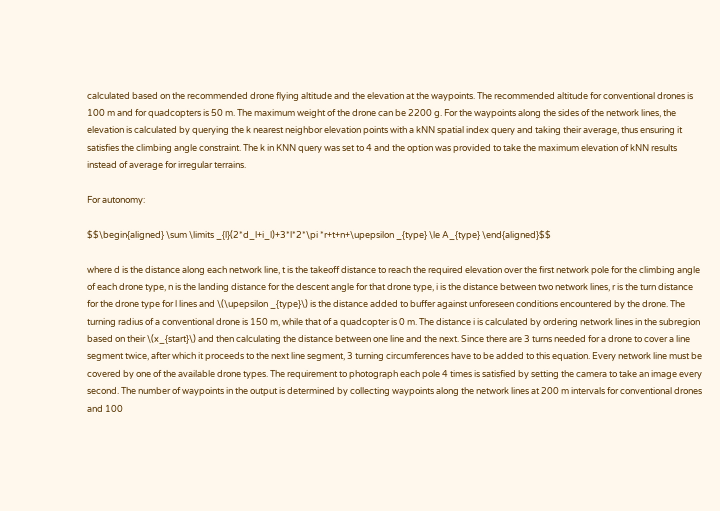calculated based on the recommended drone flying altitude and the elevation at the waypoints. The recommended altitude for conventional drones is 100 m and for quadcopters is 50 m. The maximum weight of the drone can be 2200 g. For the waypoints along the sides of the network lines, the elevation is calculated by querying the k nearest neighbor elevation points with a kNN spatial index query and taking their average, thus ensuring it satisfies the climbing angle constraint. The k in KNN query was set to 4 and the option was provided to take the maximum elevation of kNN results instead of average for irregular terrains.

For autonomy:

$$\begin{aligned} \sum \limits _{l}(2*d_l+i_l)+3*l*2*\pi *r+t+n+\upepsilon _{type} \le A_{type} \end{aligned}$$

where d is the distance along each network line, t is the takeoff distance to reach the required elevation over the first network pole for the climbing angle of each drone type, n is the landing distance for the descent angle for that drone type, i is the distance between two network lines, r is the turn distance for the drone type for l lines and \(\upepsilon _{type}\) is the distance added to buffer against unforeseen conditions encountered by the drone. The turning radius of a conventional drone is 150 m, while that of a quadcopter is 0 m. The distance i is calculated by ordering network lines in the subregion based on their \(x_{start}\) and then calculating the distance between one line and the next. Since there are 3 turns needed for a drone to cover a line segment twice, after which it proceeds to the next line segment, 3 turning circumferences have to be added to this equation. Every network line must be covered by one of the available drone types. The requirement to photograph each pole 4 times is satisfied by setting the camera to take an image every second. The number of waypoints in the output is determined by collecting waypoints along the network lines at 200 m intervals for conventional drones and 100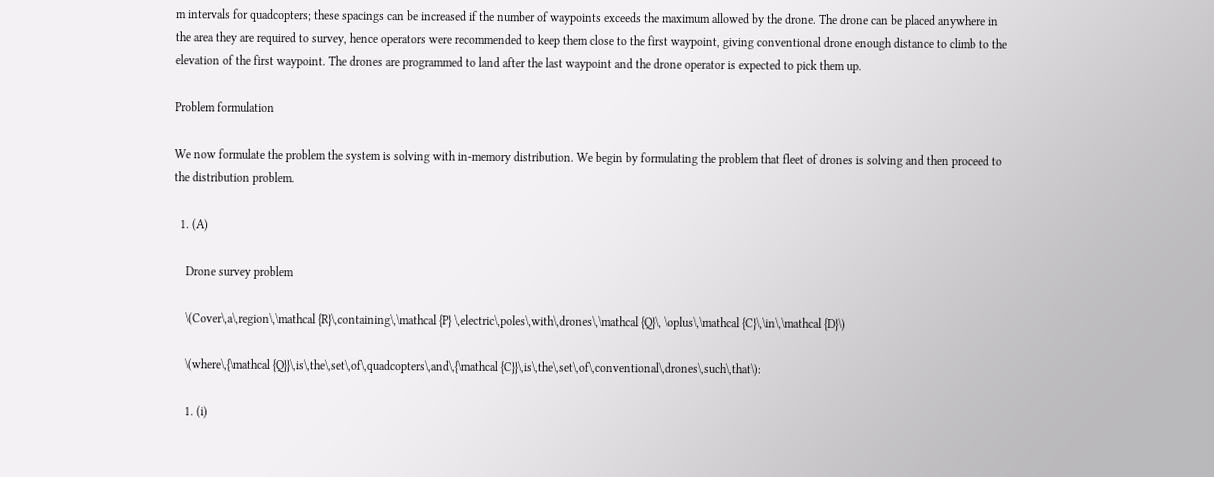m intervals for quadcopters; these spacings can be increased if the number of waypoints exceeds the maximum allowed by the drone. The drone can be placed anywhere in the area they are required to survey, hence operators were recommended to keep them close to the first waypoint, giving conventional drone enough distance to climb to the elevation of the first waypoint. The drones are programmed to land after the last waypoint and the drone operator is expected to pick them up.

Problem formulation

We now formulate the problem the system is solving with in-memory distribution. We begin by formulating the problem that fleet of drones is solving and then proceed to the distribution problem.

  1. (A)

    Drone survey problem

    \(Cover\,a\,region\,\mathcal {R}\,containing\,\mathcal {P} \,electric\,poles\,with\,drones\,\mathcal {Q}\, \oplus\,\mathcal {C}\,\in\,\mathcal {D}\)

    \(where\,{\mathcal {Q}}\,is\,the\,set\,of\,quadcopters\,and\,{\mathcal {C}}\,is\,the\,set\,of\,conventional\,drones\,such\,that\):

    1. (i)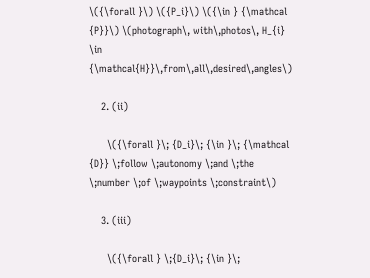\({\forall }\) \({P_i}\) \({\in } {\mathcal {P}}\) \(photograph\, with\,photos\, H_{i} \in {\mathcal{H}}\,from\,all\,desired\,angles\)

    2. (ii)

      \({\forall }\; {D_i}\; {\in }\; {\mathcal {D}} \;follow \;autonomy \;and \;the \;number \;of \;waypoints \;constraint\)

    3. (iii)

      \({\forall } \;{D_i}\; {\in }\;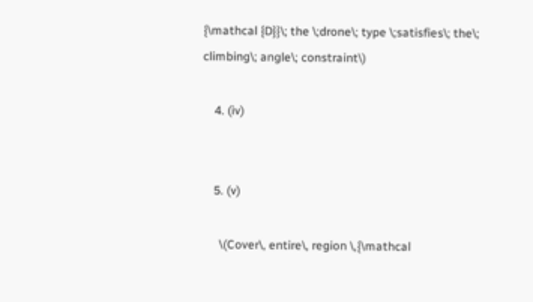{\mathcal {D}}\; the \;drone\; type \;satisfies\; the\; climbing\; angle\; constraint\)

    4. (iv)


    5. (v)

      \(Cover\, entire\, region \,{\mathcal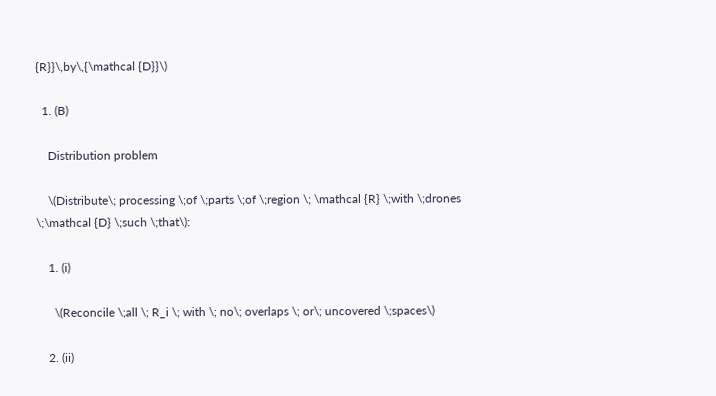{R}}\,by\,{\mathcal {D}}\)

  1. (B)

    Distribution problem

    \(Distribute\; processing \;of \;parts \;of \;region \; \mathcal {R} \;with \;drones \;\mathcal {D} \;such \;that\):

    1. (i)

      \(Reconcile \;all \; R_i \; with \; no\; overlaps \; or\; uncovered \;spaces\)

    2. (ii)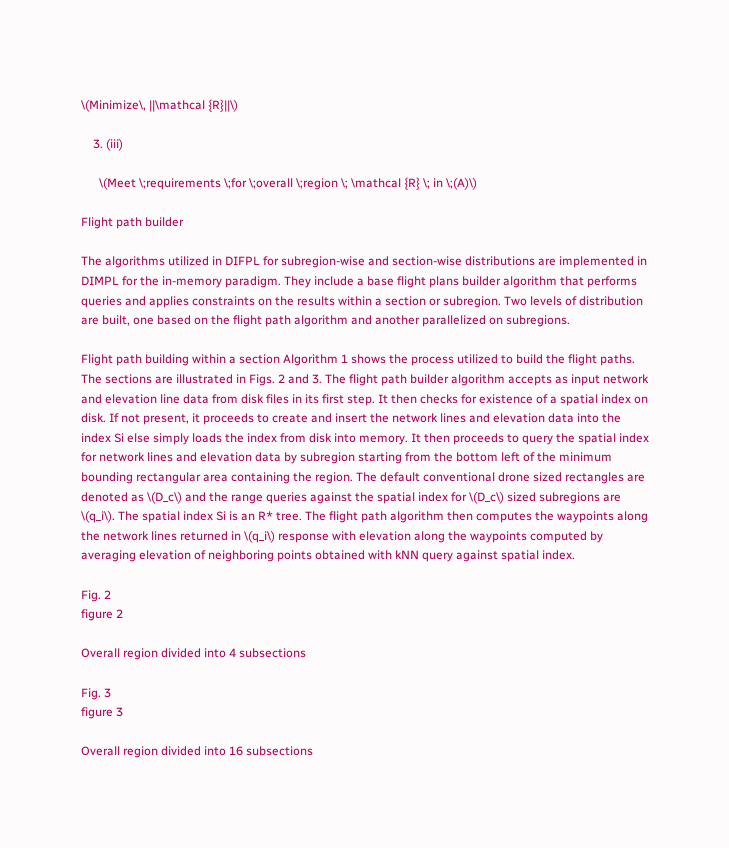\(Minimize\, ||\mathcal {R}||\)

    3. (iii)

      \(Meet \;requirements \;for \;overall \;region \; \mathcal {R} \; in \;(A)\)

Flight path builder

The algorithms utilized in DIFPL for subregion-wise and section-wise distributions are implemented in DIMPL for the in-memory paradigm. They include a base flight plans builder algorithm that performs queries and applies constraints on the results within a section or subregion. Two levels of distribution are built, one based on the flight path algorithm and another parallelized on subregions.

Flight path building within a section Algorithm 1 shows the process utilized to build the flight paths. The sections are illustrated in Figs. 2 and 3. The flight path builder algorithm accepts as input network and elevation line data from disk files in its first step. It then checks for existence of a spatial index on disk. If not present, it proceeds to create and insert the network lines and elevation data into the index Si else simply loads the index from disk into memory. It then proceeds to query the spatial index for network lines and elevation data by subregion starting from the bottom left of the minimum bounding rectangular area containing the region. The default conventional drone sized rectangles are denoted as \(D_c\) and the range queries against the spatial index for \(D_c\) sized subregions are \(q_i\). The spatial index Si is an R* tree. The flight path algorithm then computes the waypoints along the network lines returned in \(q_i\) response with elevation along the waypoints computed by averaging elevation of neighboring points obtained with kNN query against spatial index.

Fig. 2
figure 2

Overall region divided into 4 subsections

Fig. 3
figure 3

Overall region divided into 16 subsections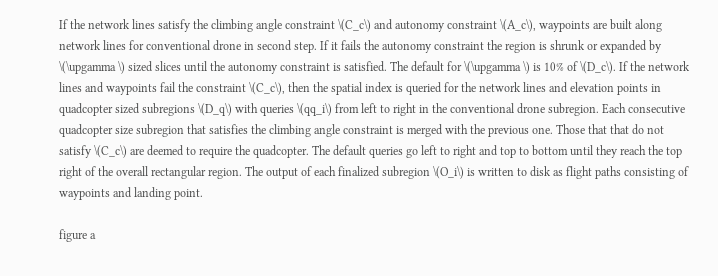If the network lines satisfy the climbing angle constraint \(C_c\) and autonomy constraint \(A_c\), waypoints are built along network lines for conventional drone in second step. If it fails the autonomy constraint the region is shrunk or expanded by \(\upgamma \) sized slices until the autonomy constraint is satisfied. The default for \(\upgamma \) is 10% of \(D_c\). If the network lines and waypoints fail the constraint \(C_c\), then the spatial index is queried for the network lines and elevation points in quadcopter sized subregions \(D_q\) with queries \(qq_i\) from left to right in the conventional drone subregion. Each consecutive quadcopter size subregion that satisfies the climbing angle constraint is merged with the previous one. Those that that do not satisfy \(C_c\) are deemed to require the quadcopter. The default queries go left to right and top to bottom until they reach the top right of the overall rectangular region. The output of each finalized subregion \(O_i\) is written to disk as flight paths consisting of waypoints and landing point.

figure a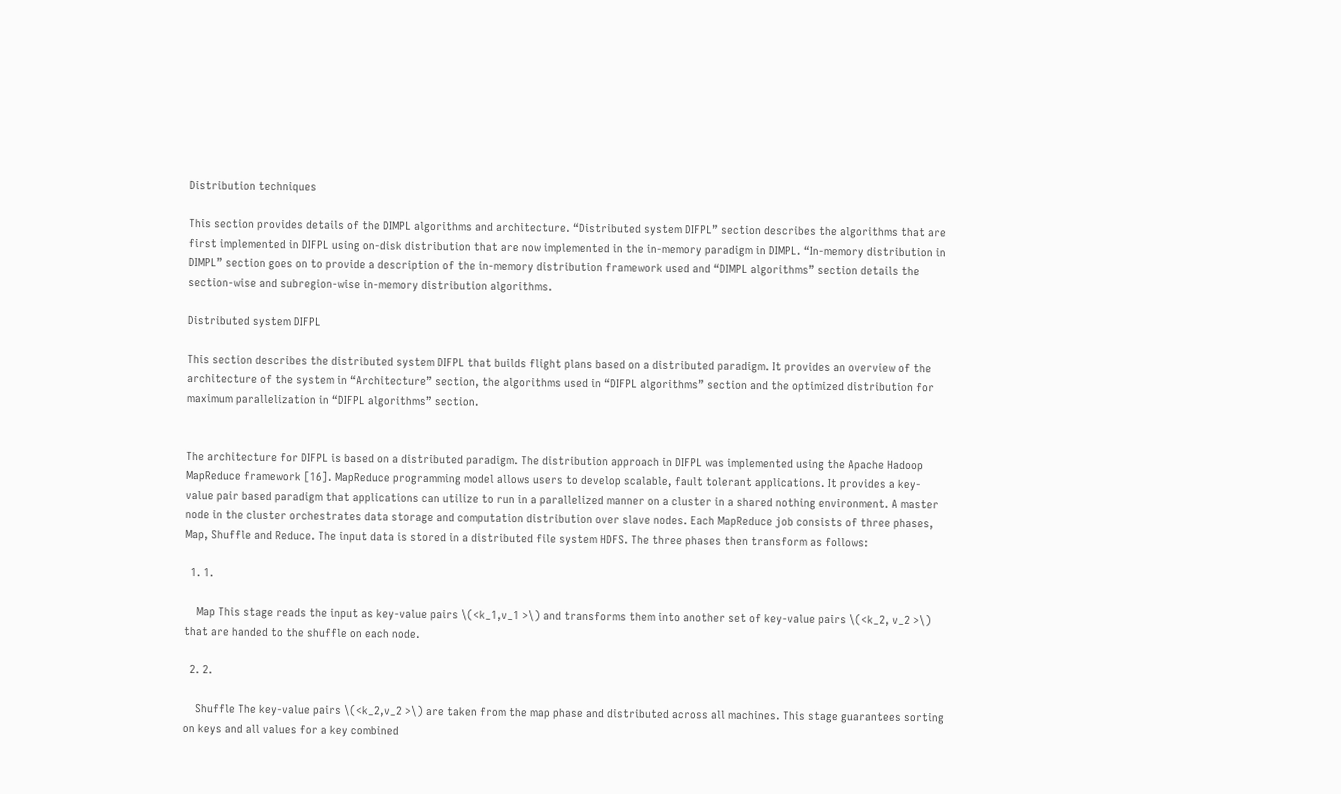Distribution techniques

This section provides details of the DIMPL algorithms and architecture. “Distributed system DIFPL” section describes the algorithms that are first implemented in DIFPL using on-disk distribution that are now implemented in the in-memory paradigm in DIMPL. “In-memory distribution in DIMPL” section goes on to provide a description of the in-memory distribution framework used and “DIMPL algorithms” section details the section-wise and subregion-wise in-memory distribution algorithms.

Distributed system DIFPL

This section describes the distributed system DIFPL that builds flight plans based on a distributed paradigm. It provides an overview of the architecture of the system in “Architecture” section, the algorithms used in “DIFPL algorithms” section and the optimized distribution for maximum parallelization in “DIFPL algorithms” section.


The architecture for DIFPL is based on a distributed paradigm. The distribution approach in DIFPL was implemented using the Apache Hadoop MapReduce framework [16]. MapReduce programming model allows users to develop scalable, fault tolerant applications. It provides a key-value pair based paradigm that applications can utilize to run in a parallelized manner on a cluster in a shared nothing environment. A master node in the cluster orchestrates data storage and computation distribution over slave nodes. Each MapReduce job consists of three phases, Map, Shuffle and Reduce. The input data is stored in a distributed file system HDFS. The three phases then transform as follows:

  1. 1.

    Map This stage reads the input as key-value pairs \(<k_1,v_1 >\) and transforms them into another set of key-value pairs \(<k_2, v_2 >\) that are handed to the shuffle on each node.

  2. 2.

    Shuffle The key-value pairs \(<k_2,v_2 >\) are taken from the map phase and distributed across all machines. This stage guarantees sorting on keys and all values for a key combined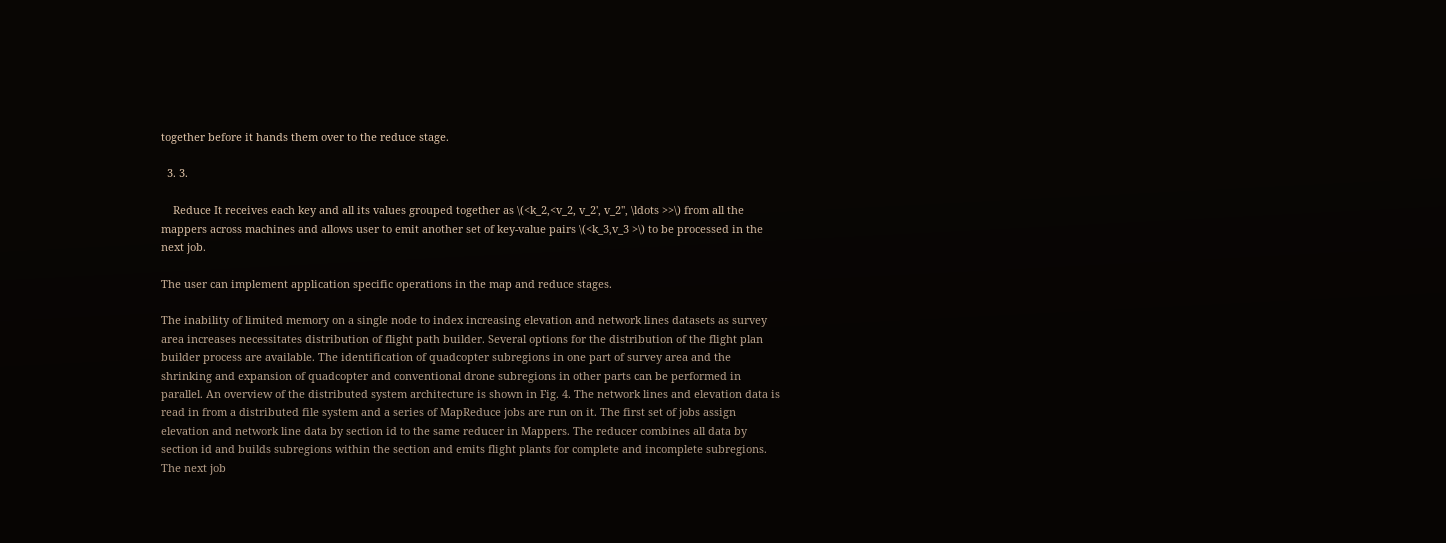together before it hands them over to the reduce stage.

  3. 3.

    Reduce It receives each key and all its values grouped together as \(<k_2,<v_2, v_2', v_2'', \ldots >>\) from all the mappers across machines and allows user to emit another set of key-value pairs \(<k_3,v_3 >\) to be processed in the next job.

The user can implement application specific operations in the map and reduce stages.

The inability of limited memory on a single node to index increasing elevation and network lines datasets as survey area increases necessitates distribution of flight path builder. Several options for the distribution of the flight plan builder process are available. The identification of quadcopter subregions in one part of survey area and the shrinking and expansion of quadcopter and conventional drone subregions in other parts can be performed in parallel. An overview of the distributed system architecture is shown in Fig. 4. The network lines and elevation data is read in from a distributed file system and a series of MapReduce jobs are run on it. The first set of jobs assign elevation and network line data by section id to the same reducer in Mappers. The reducer combines all data by section id and builds subregions within the section and emits flight plants for complete and incomplete subregions. The next job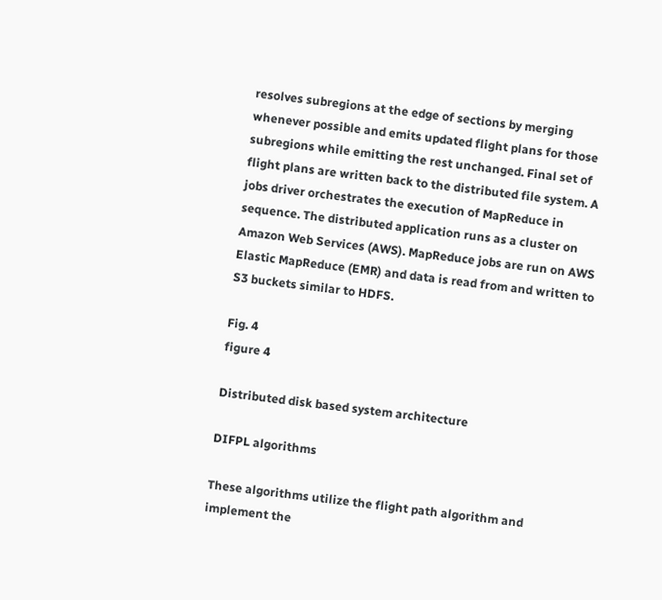resolves subregions at the edge of sections by merging whenever possible and emits updated flight plans for those subregions while emitting the rest unchanged. Final set of flight plans are written back to the distributed file system. A jobs driver orchestrates the execution of MapReduce in sequence. The distributed application runs as a cluster on Amazon Web Services (AWS). MapReduce jobs are run on AWS Elastic MapReduce (EMR) and data is read from and written to S3 buckets similar to HDFS.

Fig. 4
figure 4

Distributed disk based system architecture

DIFPL algorithms

These algorithms utilize the flight path algorithm and implement the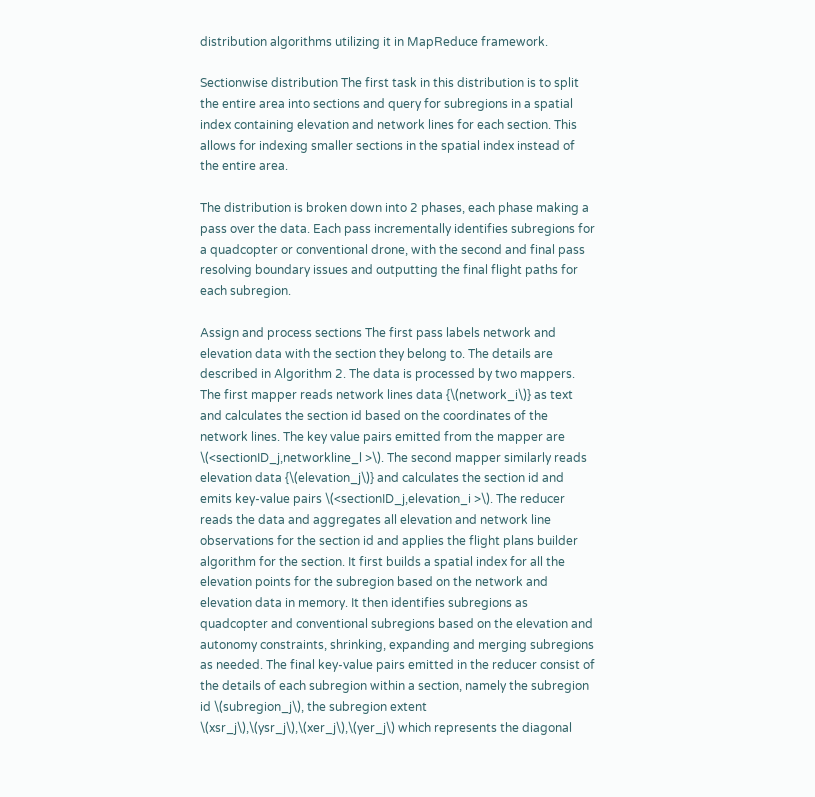distribution algorithms utilizing it in MapReduce framework.

Sectionwise distribution The first task in this distribution is to split the entire area into sections and query for subregions in a spatial index containing elevation and network lines for each section. This allows for indexing smaller sections in the spatial index instead of the entire area.

The distribution is broken down into 2 phases, each phase making a pass over the data. Each pass incrementally identifies subregions for a quadcopter or conventional drone, with the second and final pass resolving boundary issues and outputting the final flight paths for each subregion.

Assign and process sections The first pass labels network and elevation data with the section they belong to. The details are described in Algorithm 2. The data is processed by two mappers. The first mapper reads network lines data {\(network_i\)} as text and calculates the section id based on the coordinates of the network lines. The key value pairs emitted from the mapper are \(<sectionID_j,networkline_l >\). The second mapper similarly reads elevation data {\(elevation_j\)} and calculates the section id and emits key-value pairs \(<sectionID_j,elevation_i >\). The reducer reads the data and aggregates all elevation and network line observations for the section id and applies the flight plans builder algorithm for the section. It first builds a spatial index for all the elevation points for the subregion based on the network and elevation data in memory. It then identifies subregions as quadcopter and conventional subregions based on the elevation and autonomy constraints, shrinking, expanding and merging subregions as needed. The final key-value pairs emitted in the reducer consist of the details of each subregion within a section, namely the subregion id \(subregion_j\), the subregion extent \(xsr_j\),\(ysr_j\),\(xer_j\),\(yer_j\) which represents the diagonal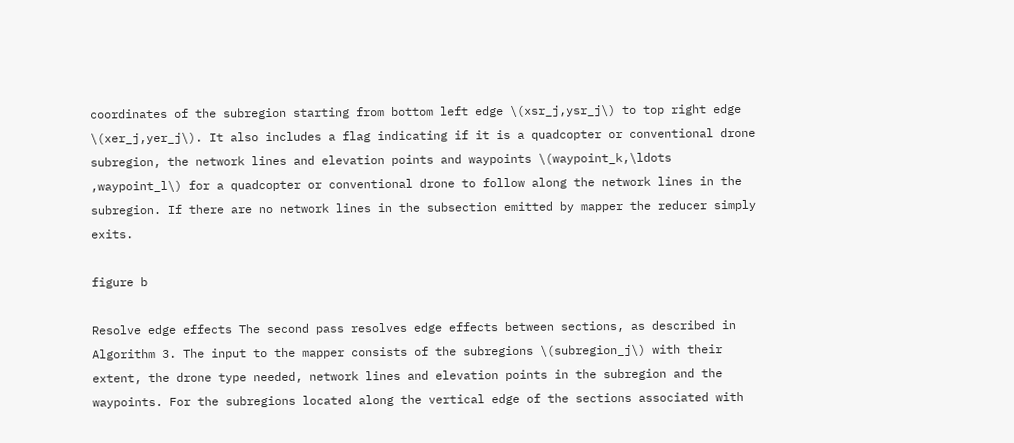coordinates of the subregion starting from bottom left edge \(xsr_j,ysr_j\) to top right edge \(xer_j,yer_j\). It also includes a flag indicating if it is a quadcopter or conventional drone subregion, the network lines and elevation points and waypoints \(waypoint_k,\ldots ,waypoint_l\) for a quadcopter or conventional drone to follow along the network lines in the subregion. If there are no network lines in the subsection emitted by mapper the reducer simply exits.

figure b

Resolve edge effects The second pass resolves edge effects between sections, as described in Algorithm 3. The input to the mapper consists of the subregions \(subregion_j\) with their extent, the drone type needed, network lines and elevation points in the subregion and the waypoints. For the subregions located along the vertical edge of the sections associated with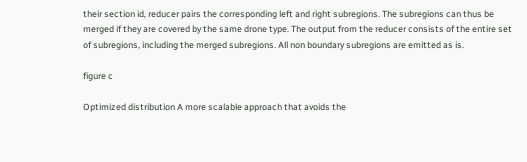their section id, reducer pairs the corresponding left and right subregions. The subregions can thus be merged if they are covered by the same drone type. The output from the reducer consists of the entire set of subregions, including the merged subregions. All non boundary subregions are emitted as is.

figure c

Optimized distribution A more scalable approach that avoids the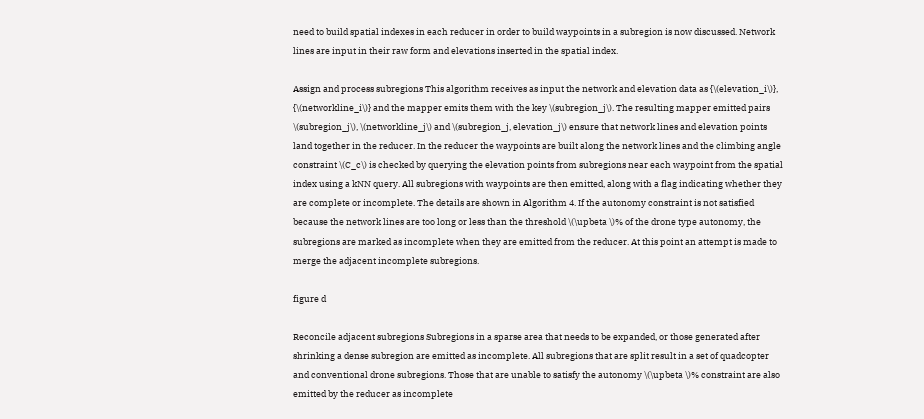need to build spatial indexes in each reducer in order to build waypoints in a subregion is now discussed. Network lines are input in their raw form and elevations inserted in the spatial index.

Assign and process subregions This algorithm receives as input the network and elevation data as {\(elevation_i\)}, {\(networkline_i\)} and the mapper emits them with the key \(subregion_j\). The resulting mapper emitted pairs \(subregion_j\), \(networkline_j\) and \(subregion_j, elevation_j\) ensure that network lines and elevation points land together in the reducer. In the reducer the waypoints are built along the network lines and the climbing angle constraint \(C_c\) is checked by querying the elevation points from subregions near each waypoint from the spatial index using a kNN query. All subregions with waypoints are then emitted, along with a flag indicating whether they are complete or incomplete. The details are shown in Algorithm 4. If the autonomy constraint is not satisfied because the network lines are too long or less than the threshold \(\upbeta \)% of the drone type autonomy, the subregions are marked as incomplete when they are emitted from the reducer. At this point an attempt is made to merge the adjacent incomplete subregions.

figure d

Reconcile adjacent subregions Subregions in a sparse area that needs to be expanded, or those generated after shrinking a dense subregion are emitted as incomplete. All subregions that are split result in a set of quadcopter and conventional drone subregions. Those that are unable to satisfy the autonomy \(\upbeta \)% constraint are also emitted by the reducer as incomplete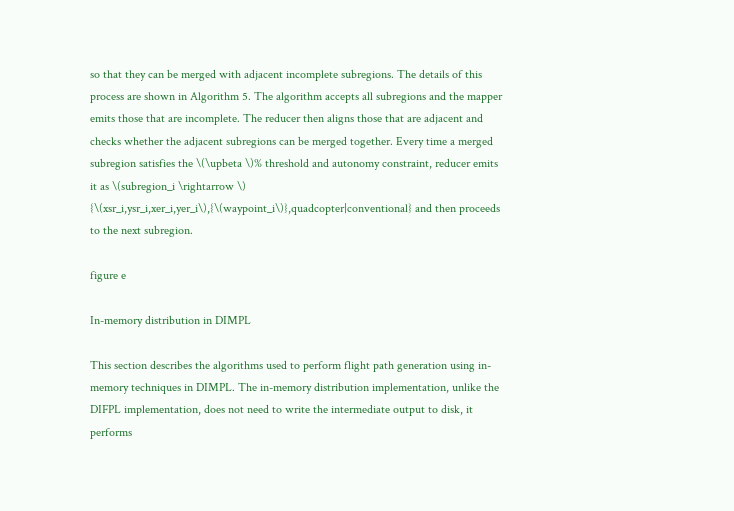so that they can be merged with adjacent incomplete subregions. The details of this process are shown in Algorithm 5. The algorithm accepts all subregions and the mapper emits those that are incomplete. The reducer then aligns those that are adjacent and checks whether the adjacent subregions can be merged together. Every time a merged subregion satisfies the \(\upbeta \)% threshold and autonomy constraint, reducer emits it as \(subregion_i \rightarrow \) {\(xsr_i,ysr_i,xer_i,yer_i\),{\(waypoint_i\)},quadcopter|conventional} and then proceeds to the next subregion.

figure e

In-memory distribution in DIMPL

This section describes the algorithms used to perform flight path generation using in-memory techniques in DIMPL. The in-memory distribution implementation, unlike the DIFPL implementation, does not need to write the intermediate output to disk, it performs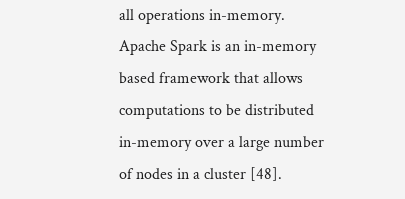all operations in-memory. Apache Spark is an in-memory based framework that allows computations to be distributed in-memory over a large number of nodes in a cluster [48].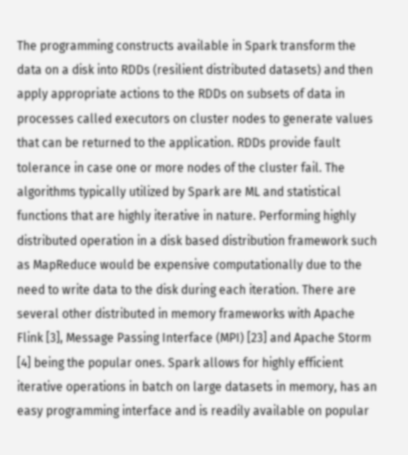The programming constructs available in Spark transform the data on a disk into RDDs (resilient distributed datasets) and then apply appropriate actions to the RDDs on subsets of data in processes called executors on cluster nodes to generate values that can be returned to the application. RDDs provide fault tolerance in case one or more nodes of the cluster fail. The algorithms typically utilized by Spark are ML and statistical functions that are highly iterative in nature. Performing highly distributed operation in a disk based distribution framework such as MapReduce would be expensive computationally due to the need to write data to the disk during each iteration. There are several other distributed in memory frameworks with Apache Flink [3], Message Passing Interface (MPI) [23] and Apache Storm [4] being the popular ones. Spark allows for highly efficient iterative operations in batch on large datasets in memory, has an easy programming interface and is readily available on popular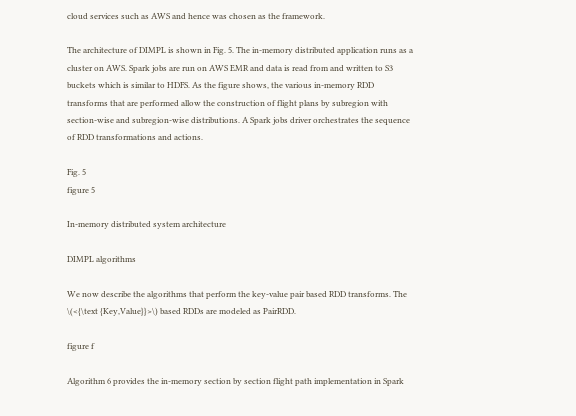cloud services such as AWS and hence was chosen as the framework.

The architecture of DIMPL is shown in Fig. 5. The in-memory distributed application runs as a cluster on AWS. Spark jobs are run on AWS EMR and data is read from and written to S3 buckets which is similar to HDFS. As the figure shows, the various in-memory RDD transforms that are performed allow the construction of flight plans by subregion with section-wise and subregion-wise distributions. A Spark jobs driver orchestrates the sequence of RDD transformations and actions.

Fig. 5
figure 5

In-memory distributed system architecture

DIMPL algorithms

We now describe the algorithms that perform the key-value pair based RDD transforms. The \(<{\text {Key,Value}}>\) based RDDs are modeled as PairRDD.

figure f

Algorithm 6 provides the in-memory section by section flight path implementation in Spark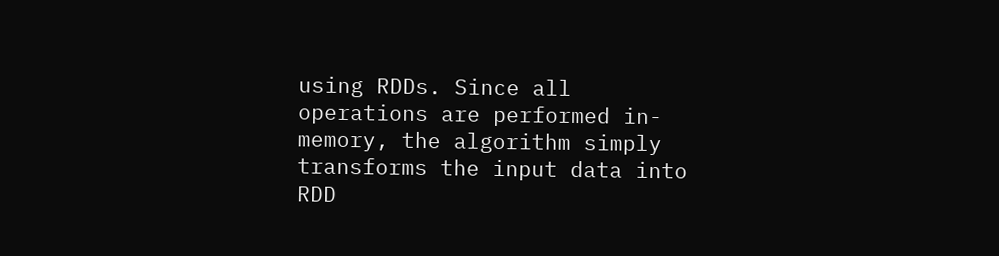using RDDs. Since all operations are performed in-memory, the algorithm simply transforms the input data into RDD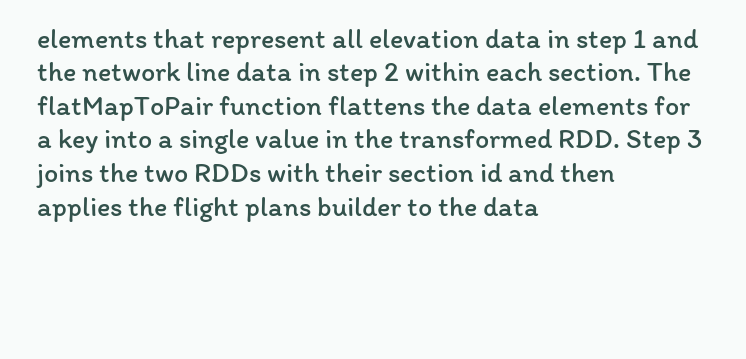elements that represent all elevation data in step 1 and the network line data in step 2 within each section. The flatMapToPair function flattens the data elements for a key into a single value in the transformed RDD. Step 3 joins the two RDDs with their section id and then applies the flight plans builder to the data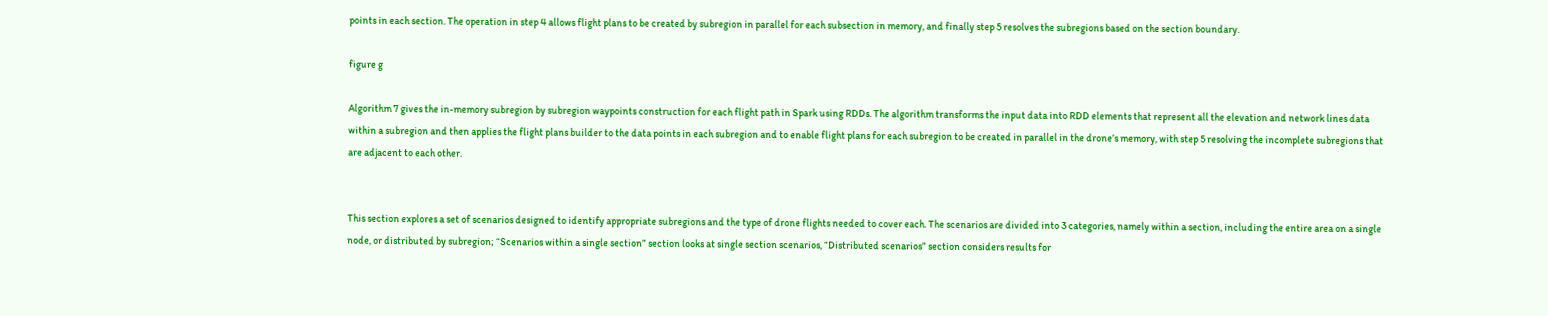points in each section. The operation in step 4 allows flight plans to be created by subregion in parallel for each subsection in memory, and finally step 5 resolves the subregions based on the section boundary.

figure g

Algorithm 7 gives the in-memory subregion by subregion waypoints construction for each flight path in Spark using RDDs. The algorithm transforms the input data into RDD elements that represent all the elevation and network lines data within a subregion and then applies the flight plans builder to the data points in each subregion and to enable flight plans for each subregion to be created in parallel in the drone’s memory, with step 5 resolving the incomplete subregions that are adjacent to each other.


This section explores a set of scenarios designed to identify appropriate subregions and the type of drone flights needed to cover each. The scenarios are divided into 3 categories, namely within a section, including the entire area on a single node, or distributed by subregion; “Scenarios within a single section” section looks at single section scenarios, “Distributed scenarios” section considers results for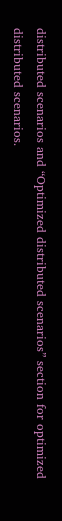distributed scenarios and “Optimized distributed scenarios” section for optimized distributed scenarios.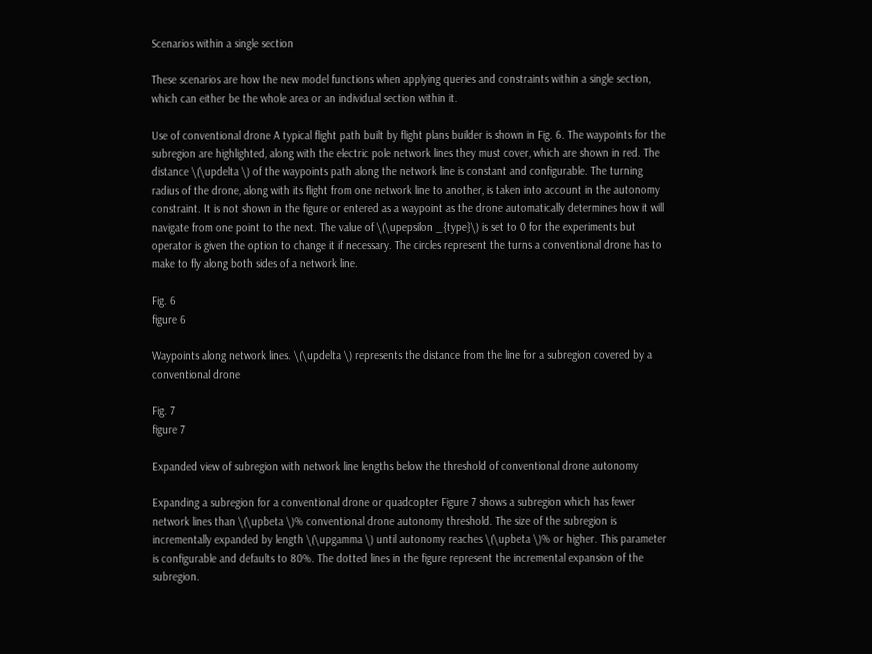Scenarios within a single section

These scenarios are how the new model functions when applying queries and constraints within a single section, which can either be the whole area or an individual section within it.

Use of conventional drone A typical flight path built by flight plans builder is shown in Fig. 6. The waypoints for the subregion are highlighted, along with the electric pole network lines they must cover, which are shown in red. The distance \(\updelta \) of the waypoints path along the network line is constant and configurable. The turning radius of the drone, along with its flight from one network line to another, is taken into account in the autonomy constraint. It is not shown in the figure or entered as a waypoint as the drone automatically determines how it will navigate from one point to the next. The value of \(\upepsilon _{type}\) is set to 0 for the experiments but operator is given the option to change it if necessary. The circles represent the turns a conventional drone has to make to fly along both sides of a network line.

Fig. 6
figure 6

Waypoints along network lines. \(\updelta \) represents the distance from the line for a subregion covered by a conventional drone

Fig. 7
figure 7

Expanded view of subregion with network line lengths below the threshold of conventional drone autonomy

Expanding a subregion for a conventional drone or quadcopter Figure 7 shows a subregion which has fewer network lines than \(\upbeta \)% conventional drone autonomy threshold. The size of the subregion is incrementally expanded by length \(\upgamma \) until autonomy reaches \(\upbeta \)% or higher. This parameter is configurable and defaults to 80%. The dotted lines in the figure represent the incremental expansion of the subregion.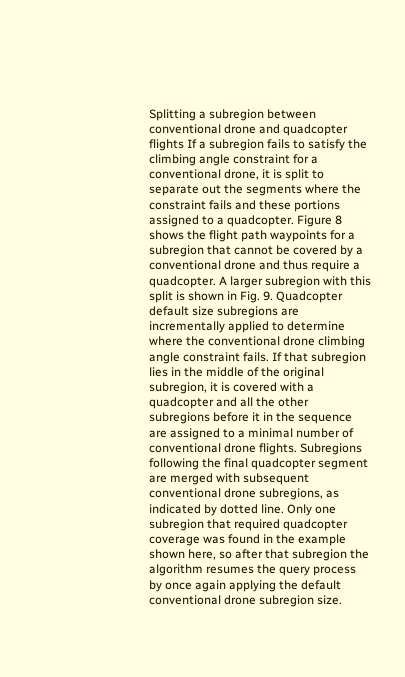Splitting a subregion between conventional drone and quadcopter flights If a subregion fails to satisfy the climbing angle constraint for a conventional drone, it is split to separate out the segments where the constraint fails and these portions assigned to a quadcopter. Figure 8 shows the flight path waypoints for a subregion that cannot be covered by a conventional drone and thus require a quadcopter. A larger subregion with this split is shown in Fig. 9. Quadcopter default size subregions are incrementally applied to determine where the conventional drone climbing angle constraint fails. If that subregion lies in the middle of the original subregion, it is covered with a quadcopter and all the other subregions before it in the sequence are assigned to a minimal number of conventional drone flights. Subregions following the final quadcopter segment are merged with subsequent conventional drone subregions, as indicated by dotted line. Only one subregion that required quadcopter coverage was found in the example shown here, so after that subregion the algorithm resumes the query process by once again applying the default conventional drone subregion size.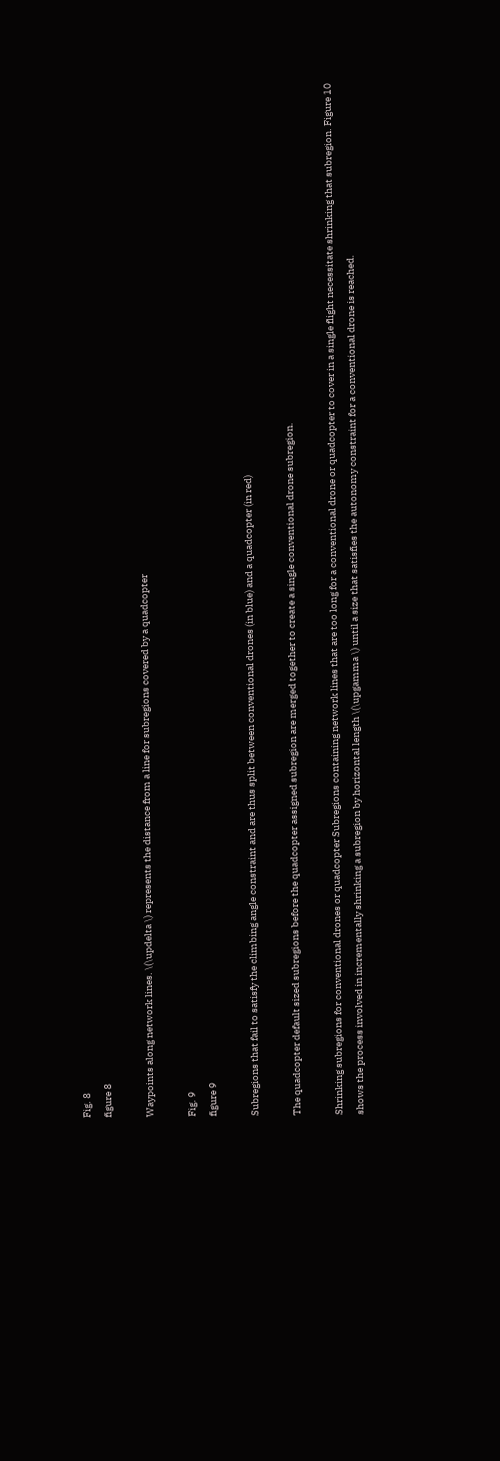Fig. 8
figure 8

Waypoints along network lines. \(\updelta \) represents the distance from a line for subregions covered by a quadcopter

Fig. 9
figure 9

Subregions that fail to satisfy the climbing angle constraint and are thus split between conventional drones (in blue) and a quadcopter (in red)

The quadcopter default sized subregions before the quadcopter assigned subregion are merged together to create a single conventional drone subregion.

Shrinking subregions for conventional drones or quadcopter Subregions containing network lines that are too long for a conventional drone or quadcopter to cover in a single flight necessitate shrinking that subregion. Figure 10 shows the process involved in incrementally shrinking a subregion by horizontal length \(\upgamma \) until a size that satisfies the autonomy constraint for a conventional drone is reached.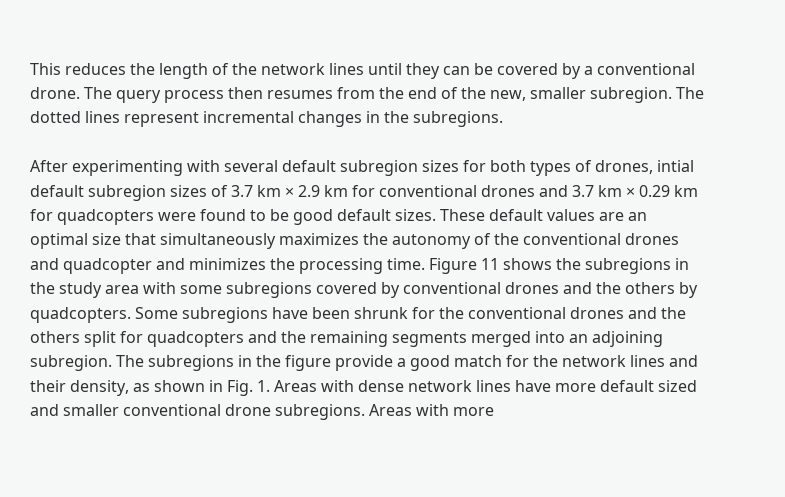This reduces the length of the network lines until they can be covered by a conventional drone. The query process then resumes from the end of the new, smaller subregion. The dotted lines represent incremental changes in the subregions.

After experimenting with several default subregion sizes for both types of drones, intial default subregion sizes of 3.7 km × 2.9 km for conventional drones and 3.7 km × 0.29 km for quadcopters were found to be good default sizes. These default values are an optimal size that simultaneously maximizes the autonomy of the conventional drones and quadcopter and minimizes the processing time. Figure 11 shows the subregions in the study area with some subregions covered by conventional drones and the others by quadcopters. Some subregions have been shrunk for the conventional drones and the others split for quadcopters and the remaining segments merged into an adjoining subregion. The subregions in the figure provide a good match for the network lines and their density, as shown in Fig. 1. Areas with dense network lines have more default sized and smaller conventional drone subregions. Areas with more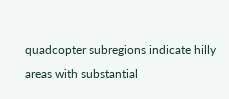quadcopter subregions indicate hilly areas with substantial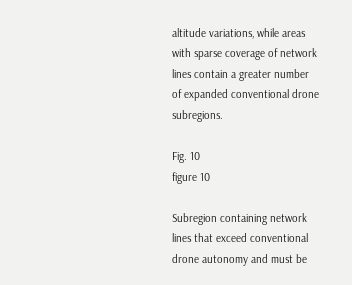altitude variations, while areas with sparse coverage of network lines contain a greater number of expanded conventional drone subregions.

Fig. 10
figure 10

Subregion containing network lines that exceed conventional drone autonomy and must be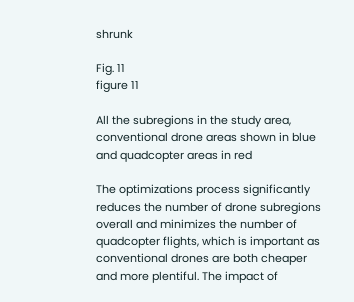shrunk

Fig. 11
figure 11

All the subregions in the study area, conventional drone areas shown in blue and quadcopter areas in red

The optimizations process significantly reduces the number of drone subregions overall and minimizes the number of quadcopter flights, which is important as conventional drones are both cheaper and more plentiful. The impact of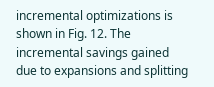incremental optimizations is shown in Fig. 12. The incremental savings gained due to expansions and splitting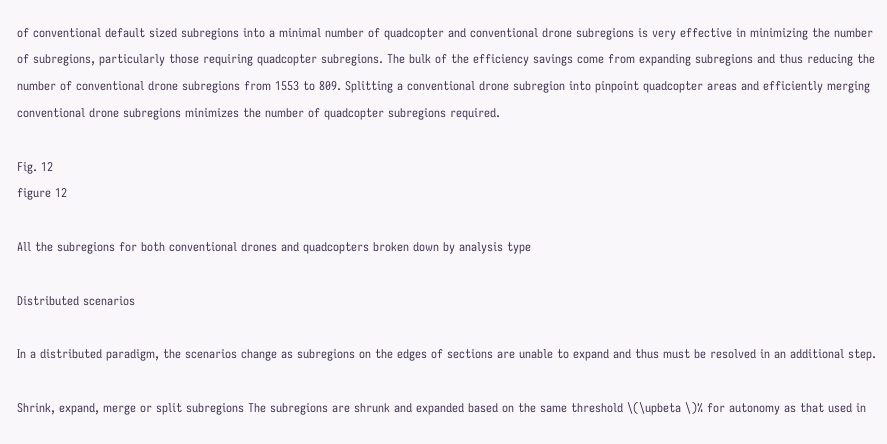of conventional default sized subregions into a minimal number of quadcopter and conventional drone subregions is very effective in minimizing the number of subregions, particularly those requiring quadcopter subregions. The bulk of the efficiency savings come from expanding subregions and thus reducing the number of conventional drone subregions from 1553 to 809. Splitting a conventional drone subregion into pinpoint quadcopter areas and efficiently merging conventional drone subregions minimizes the number of quadcopter subregions required.

Fig. 12
figure 12

All the subregions for both conventional drones and quadcopters broken down by analysis type

Distributed scenarios

In a distributed paradigm, the scenarios change as subregions on the edges of sections are unable to expand and thus must be resolved in an additional step.

Shrink, expand, merge or split subregions The subregions are shrunk and expanded based on the same threshold \(\upbeta \)% for autonomy as that used in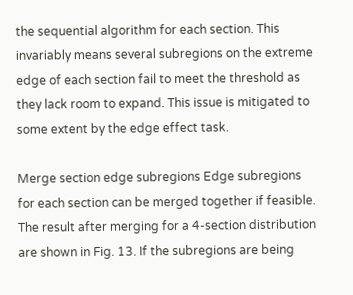the sequential algorithm for each section. This invariably means several subregions on the extreme edge of each section fail to meet the threshold as they lack room to expand. This issue is mitigated to some extent by the edge effect task.

Merge section edge subregions Edge subregions for each section can be merged together if feasible. The result after merging for a 4-section distribution are shown in Fig. 13. If the subregions are being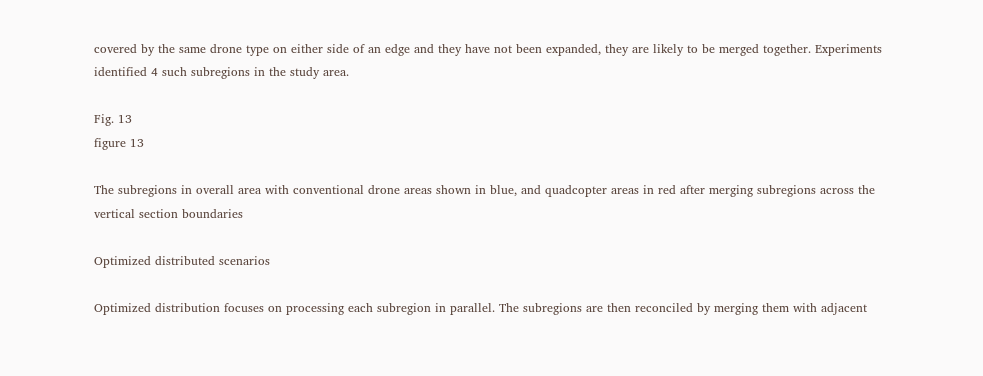covered by the same drone type on either side of an edge and they have not been expanded, they are likely to be merged together. Experiments identified 4 such subregions in the study area.

Fig. 13
figure 13

The subregions in overall area with conventional drone areas shown in blue, and quadcopter areas in red after merging subregions across the vertical section boundaries

Optimized distributed scenarios

Optimized distribution focuses on processing each subregion in parallel. The subregions are then reconciled by merging them with adjacent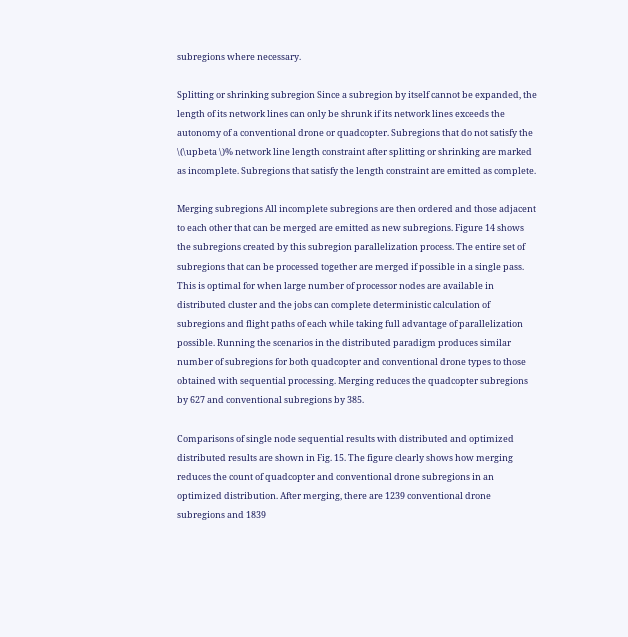subregions where necessary.

Splitting or shrinking subregion Since a subregion by itself cannot be expanded, the length of its network lines can only be shrunk if its network lines exceeds the autonomy of a conventional drone or quadcopter. Subregions that do not satisfy the \(\upbeta \)% network line length constraint after splitting or shrinking are marked as incomplete. Subregions that satisfy the length constraint are emitted as complete.

Merging subregions All incomplete subregions are then ordered and those adjacent to each other that can be merged are emitted as new subregions. Figure 14 shows the subregions created by this subregion parallelization process. The entire set of subregions that can be processed together are merged if possible in a single pass. This is optimal for when large number of processor nodes are available in distributed cluster and the jobs can complete deterministic calculation of subregions and flight paths of each while taking full advantage of parallelization possible. Running the scenarios in the distributed paradigm produces similar number of subregions for both quadcopter and conventional drone types to those obtained with sequential processing. Merging reduces the quadcopter subregions by 627 and conventional subregions by 385.

Comparisons of single node sequential results with distributed and optimized distributed results are shown in Fig. 15. The figure clearly shows how merging reduces the count of quadcopter and conventional drone subregions in an optimized distribution. After merging, there are 1239 conventional drone subregions and 1839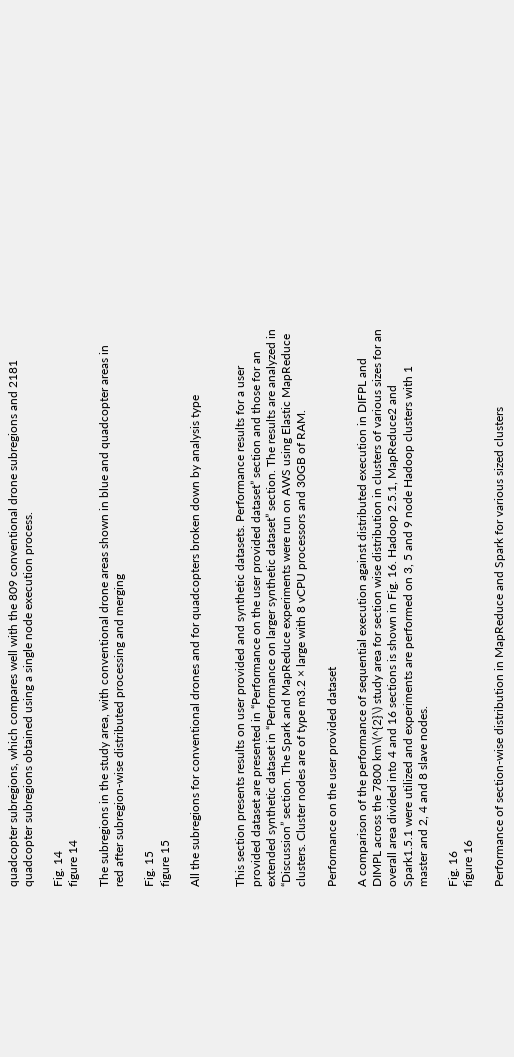quadcopter subregions, which compares well with the 809 conventional drone subregions and 2181 quadcopter subregions obtained using a single node execution process.

Fig. 14
figure 14

The subregions in the study area, with conventional drone areas shown in blue and quadcopter areas in red after subregion-wise distributed processing and merging

Fig. 15
figure 15

All the subregions for conventional drones and for quadcopters broken down by analysis type


This section presents results on user provided and synthetic datasets. Performance results for a user provided dataset are presented in “Performance on the user provided dataset” section and those for an extended synthetic dataset in “Performance on larger synthetic dataset” section. The results are analyzed in “Discussion” section. The Spark and MapReduce experiments were run on AWS using Elastic MapReduce clusters. Cluster nodes are of type m3.2 × large with 8 vCPU processors and 30GB of RAM.

Performance on the user provided dataset

A comparison of the performance of sequential execution against distributed execution in DIFPL and DIMPL across the 7800 km\(^{2}\) study area for section wise distribution in clusters of various sizes for an overall area divided into 4 and 16 sections is shown in Fig. 16. Hadoop 2.5.1, MapReduce2 and Spark1.5.1 were utilized and experiments are performed on 3, 5 and 9 node Hadoop clusters with 1 master and 2, 4 and 8 slave nodes.

Fig. 16
figure 16

Performance of section-wise distribution in MapReduce and Spark for various sized clusters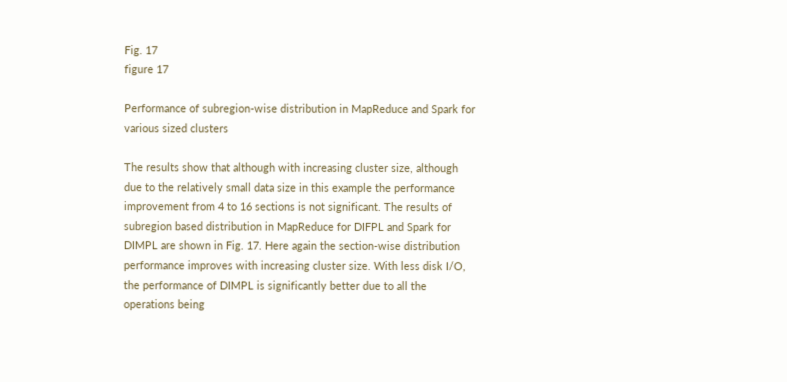Fig. 17
figure 17

Performance of subregion-wise distribution in MapReduce and Spark for various sized clusters

The results show that although with increasing cluster size, although due to the relatively small data size in this example the performance improvement from 4 to 16 sections is not significant. The results of subregion based distribution in MapReduce for DIFPL and Spark for DIMPL are shown in Fig. 17. Here again the section-wise distribution performance improves with increasing cluster size. With less disk I/O, the performance of DIMPL is significantly better due to all the operations being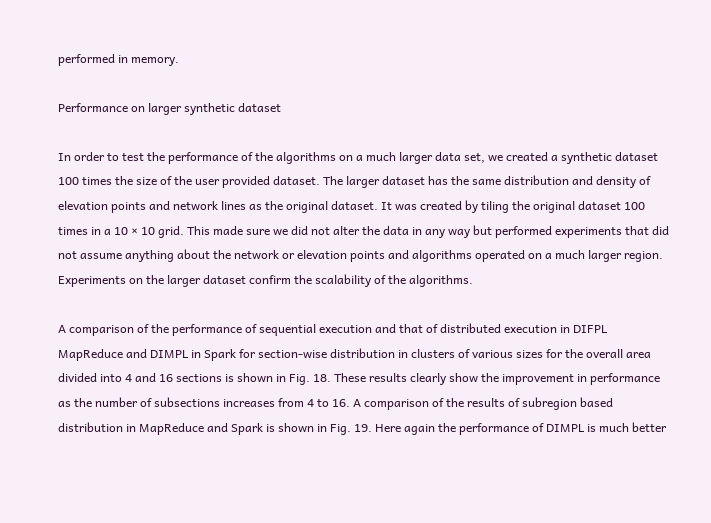performed in memory.

Performance on larger synthetic dataset

In order to test the performance of the algorithms on a much larger data set, we created a synthetic dataset 100 times the size of the user provided dataset. The larger dataset has the same distribution and density of elevation points and network lines as the original dataset. It was created by tiling the original dataset 100 times in a 10 × 10 grid. This made sure we did not alter the data in any way but performed experiments that did not assume anything about the network or elevation points and algorithms operated on a much larger region. Experiments on the larger dataset confirm the scalability of the algorithms.

A comparison of the performance of sequential execution and that of distributed execution in DIFPL MapReduce and DIMPL in Spark for section-wise distribution in clusters of various sizes for the overall area divided into 4 and 16 sections is shown in Fig. 18. These results clearly show the improvement in performance as the number of subsections increases from 4 to 16. A comparison of the results of subregion based distribution in MapReduce and Spark is shown in Fig. 19. Here again the performance of DIMPL is much better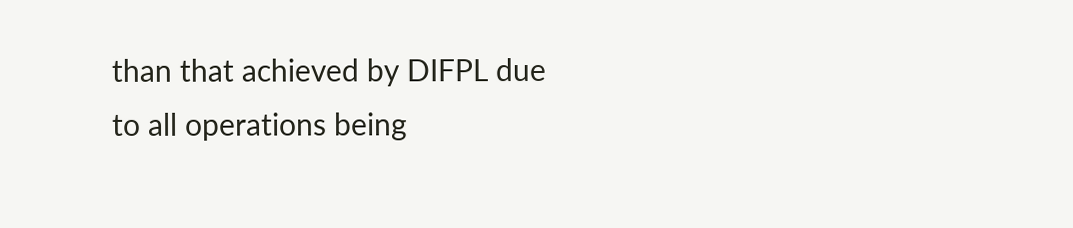than that achieved by DIFPL due to all operations being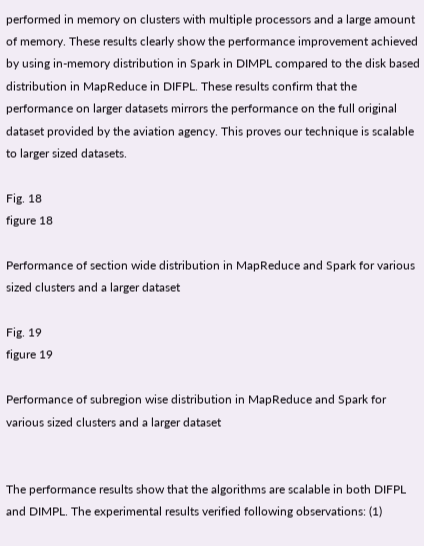performed in memory on clusters with multiple processors and a large amount of memory. These results clearly show the performance improvement achieved by using in-memory distribution in Spark in DIMPL compared to the disk based distribution in MapReduce in DIFPL. These results confirm that the performance on larger datasets mirrors the performance on the full original dataset provided by the aviation agency. This proves our technique is scalable to larger sized datasets.

Fig. 18
figure 18

Performance of section wide distribution in MapReduce and Spark for various sized clusters and a larger dataset

Fig. 19
figure 19

Performance of subregion wise distribution in MapReduce and Spark for various sized clusters and a larger dataset


The performance results show that the algorithms are scalable in both DIFPL and DIMPL. The experimental results verified following observations: (1)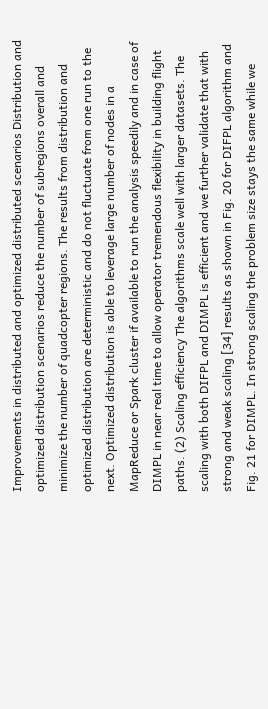Improvements in distributed and optimized distributed scenarios Distribution and optimized distribution scenarios reduce the number of subregions overall and minimize the number of quadcopter regions. The results from distribution and optimized distribution are deterministic and do not fluctuate from one run to the next. Optimized distribution is able to leverage large number of nodes in a MapReduce or Spark cluster if available to run the analysis speedily and in case of DIMPL in near real time to allow operator tremendous flexibility in building flight paths. (2) Scaling efficiency The algorithms scale well with larger datasets. The scaling with both DIFPL and DIMPL is efficient and we further validate that with strong and weak scaling [34] results as shown in Fig. 20 for DIFPL algorithm and Fig. 21 for DIMPL. In strong scaling the problem size stays the same while we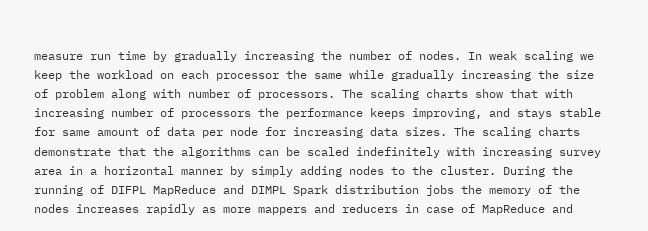measure run time by gradually increasing the number of nodes. In weak scaling we keep the workload on each processor the same while gradually increasing the size of problem along with number of processors. The scaling charts show that with increasing number of processors the performance keeps improving, and stays stable for same amount of data per node for increasing data sizes. The scaling charts demonstrate that the algorithms can be scaled indefinitely with increasing survey area in a horizontal manner by simply adding nodes to the cluster. During the running of DIFPL MapReduce and DIMPL Spark distribution jobs the memory of the nodes increases rapidly as more mappers and reducers in case of MapReduce and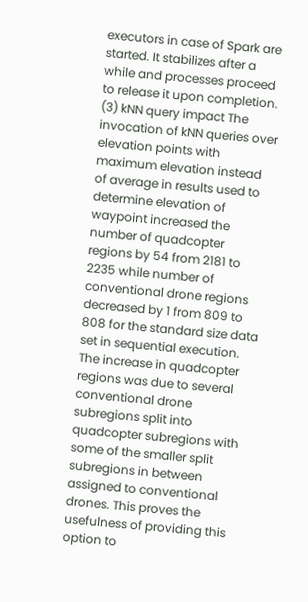executors in case of Spark are started. It stabilizes after a while and processes proceed to release it upon completion. (3) kNN query impact The invocation of kNN queries over elevation points with maximum elevation instead of average in results used to determine elevation of waypoint increased the number of quadcopter regions by 54 from 2181 to 2235 while number of conventional drone regions decreased by 1 from 809 to 808 for the standard size data set in sequential execution. The increase in quadcopter regions was due to several conventional drone subregions split into quadcopter subregions with some of the smaller split subregions in between assigned to conventional drones. This proves the usefulness of providing this option to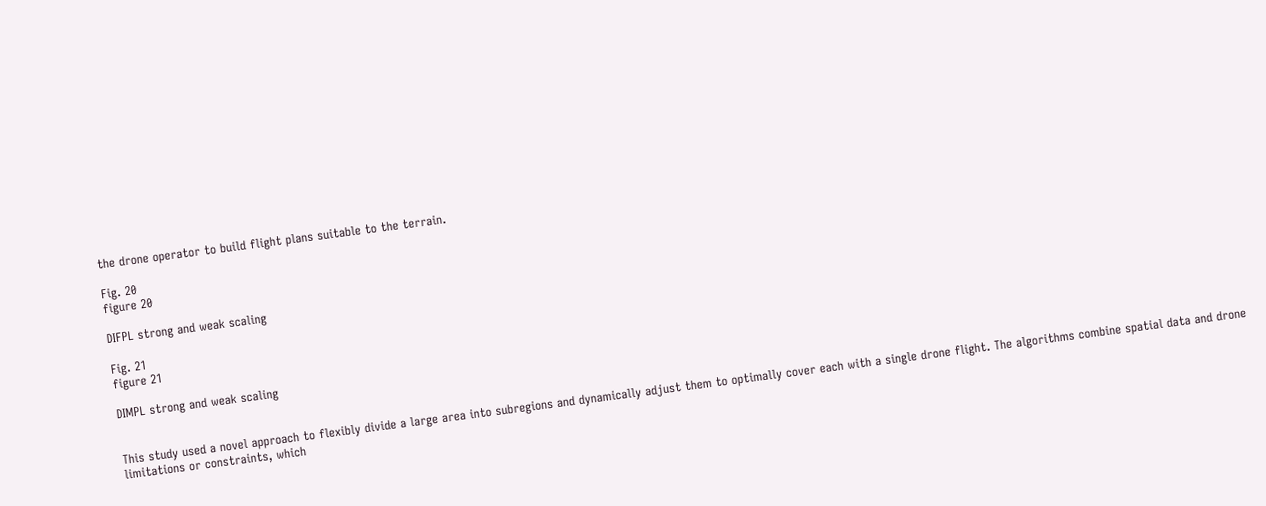the drone operator to build flight plans suitable to the terrain.

Fig. 20
figure 20

DIFPL strong and weak scaling

Fig. 21
figure 21

DIMPL strong and weak scaling


This study used a novel approach to flexibly divide a large area into subregions and dynamically adjust them to optimally cover each with a single drone flight. The algorithms combine spatial data and drone limitations or constraints, which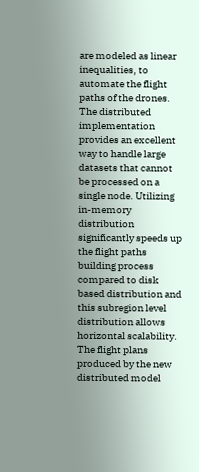are modeled as linear inequalities, to automate the flight paths of the drones. The distributed implementation provides an excellent way to handle large datasets that cannot be processed on a single node. Utilizing in-memory distribution significantly speeds up the flight paths building process compared to disk based distribution and this subregion level distribution allows horizontal scalability. The flight plans produced by the new distributed model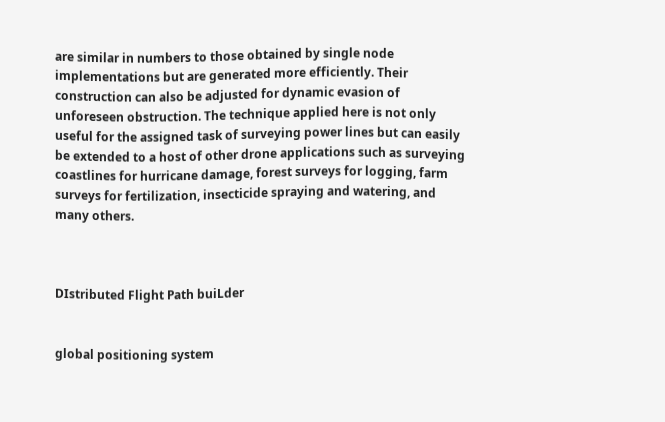are similar in numbers to those obtained by single node implementations but are generated more efficiently. Their construction can also be adjusted for dynamic evasion of unforeseen obstruction. The technique applied here is not only useful for the assigned task of surveying power lines but can easily be extended to a host of other drone applications such as surveying coastlines for hurricane damage, forest surveys for logging, farm surveys for fertilization, insecticide spraying and watering, and many others.



DIstributed Flight Path buiLder


global positioning system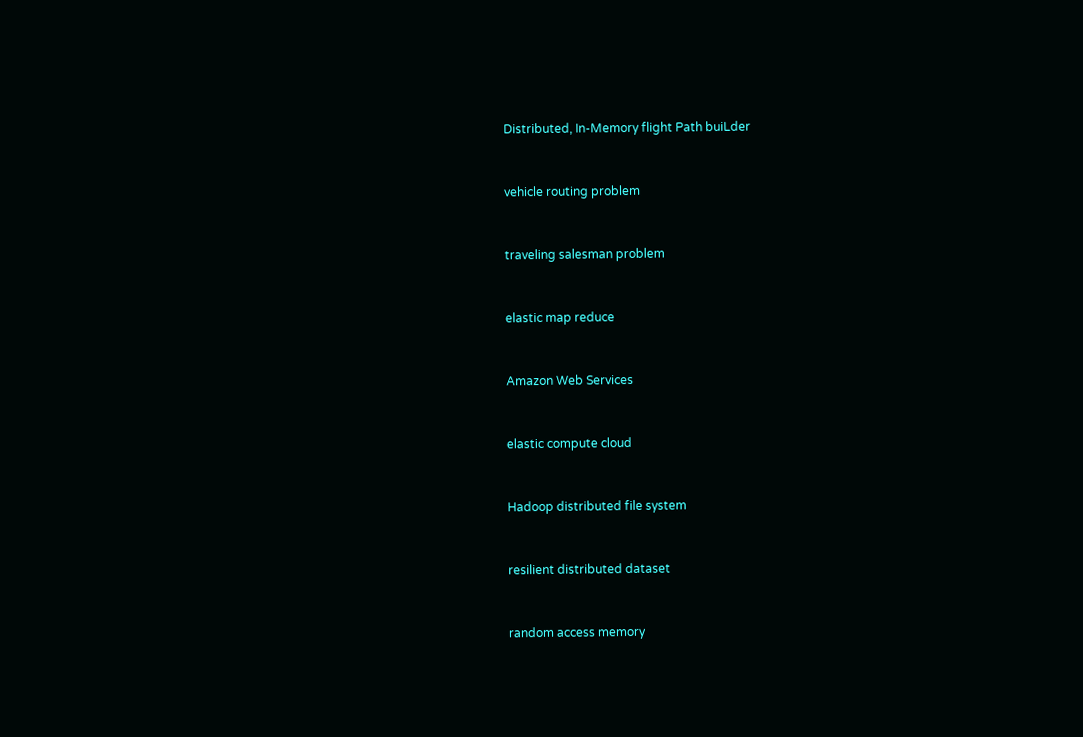Distributed, In-Memory flight Path buiLder


vehicle routing problem


traveling salesman problem


elastic map reduce


Amazon Web Services


elastic compute cloud


Hadoop distributed file system


resilient distributed dataset


random access memory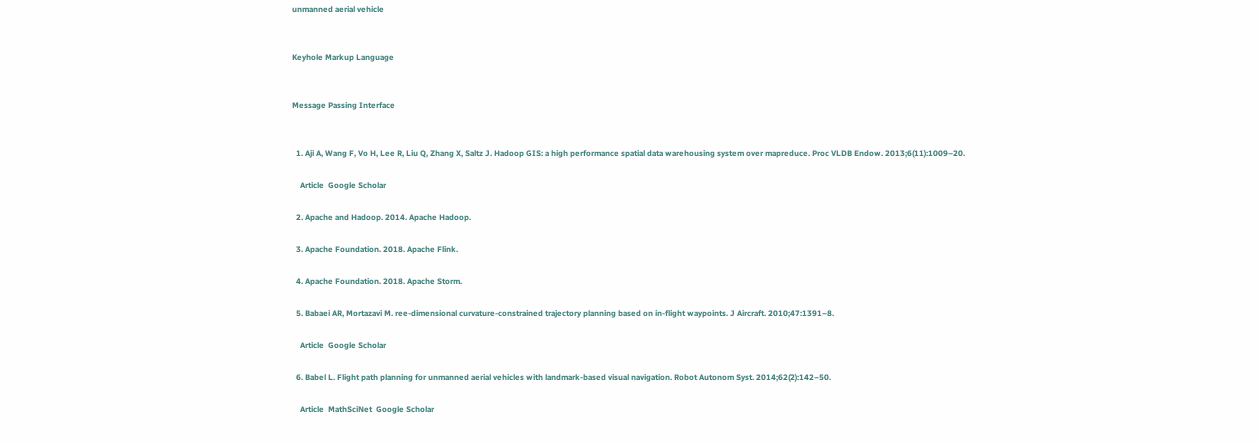unmanned aerial vehicle


Keyhole Markup Language


Message Passing Interface


  1. Aji A, Wang F, Vo H, Lee R, Liu Q, Zhang X, Saltz J. Hadoop GIS: a high performance spatial data warehousing system over mapreduce. Proc VLDB Endow. 2013;6(11):1009–20.

    Article  Google Scholar

  2. Apache and Hadoop. 2014. Apache Hadoop.

  3. Apache Foundation. 2018. Apache Flink.

  4. Apache Foundation. 2018. Apache Storm.

  5. Babaei AR, Mortazavi M. ree-dimensional curvature-constrained trajectory planning based on in-flight waypoints. J Aircraft. 2010;47:1391–8.

    Article  Google Scholar

  6. Babel L. Flight path planning for unmanned aerial vehicles with landmark-based visual navigation. Robot Autonom Syst. 2014;62(2):142–50.

    Article  MathSciNet  Google Scholar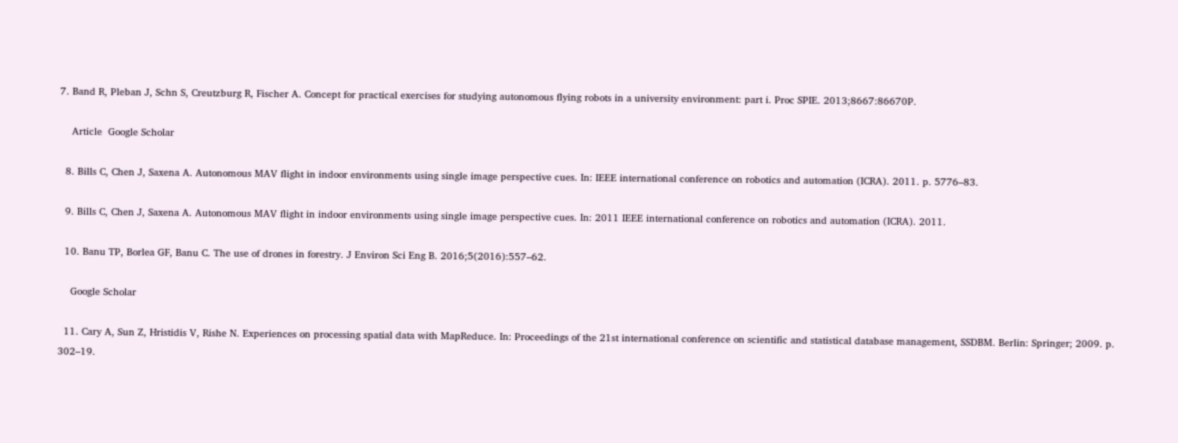7. Band R, Pleban J, Schn S, Creutzburg R, Fischer A. Concept for practical exercises for studying autonomous flying robots in a university environment: part i. Proc SPIE. 2013;8667:86670P.

    Article  Google Scholar

  8. Bills C, Chen J, Saxena A. Autonomous MAV flight in indoor environments using single image perspective cues. In: IEEE international conference on robotics and automation (ICRA). 2011. p. 5776–83.

  9. Bills C, Chen J, Saxena A. Autonomous MAV flight in indoor environments using single image perspective cues. In: 2011 IEEE international conference on robotics and automation (ICRA). 2011.

  10. Banu TP, Borlea GF, Banu C. The use of drones in forestry. J Environ Sci Eng B. 2016;5(2016):557–62.

    Google Scholar

  11. Cary A, Sun Z, Hristidis V, Rishe N. Experiences on processing spatial data with MapReduce. In: Proceedings of the 21st international conference on scientific and statistical database management, SSDBM. Berlin: Springer; 2009. p. 302–19.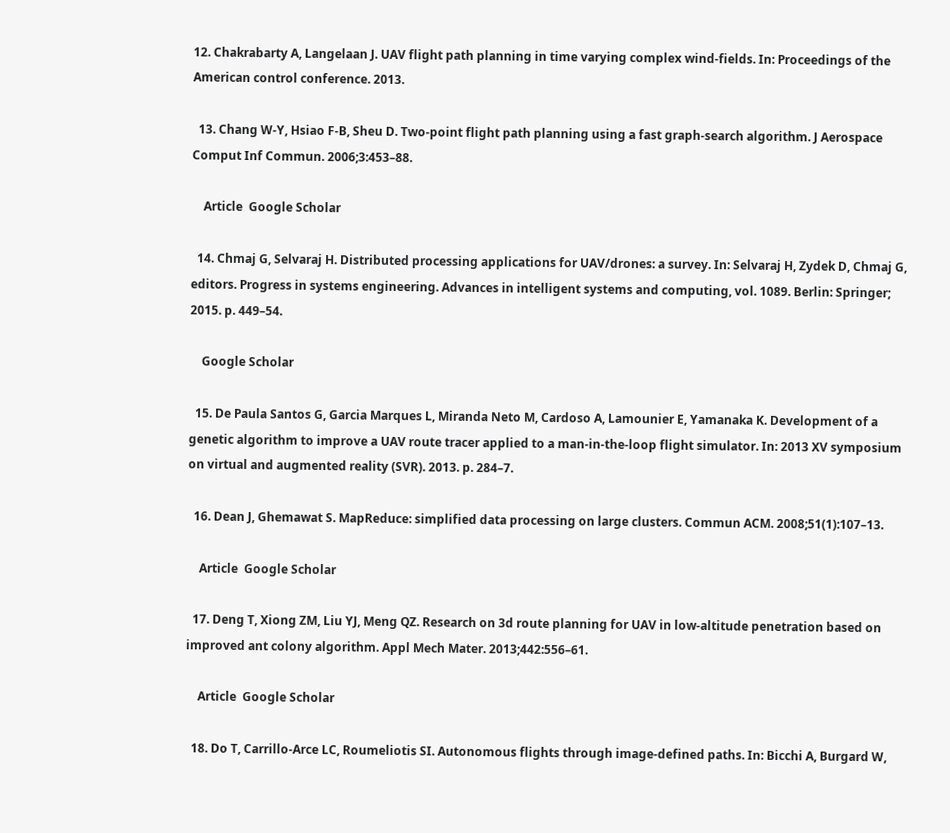12. Chakrabarty A, Langelaan J. UAV flight path planning in time varying complex wind-fields. In: Proceedings of the American control conference. 2013.

  13. Chang W-Y, Hsiao F-B, Sheu D. Two-point flight path planning using a fast graph-search algorithm. J Aerospace Comput Inf Commun. 2006;3:453–88.

    Article  Google Scholar

  14. Chmaj G, Selvaraj H. Distributed processing applications for UAV/drones: a survey. In: Selvaraj H, Zydek D, Chmaj G, editors. Progress in systems engineering. Advances in intelligent systems and computing, vol. 1089. Berlin: Springer; 2015. p. 449–54.

    Google Scholar

  15. De Paula Santos G, Garcia Marques L, Miranda Neto M, Cardoso A, Lamounier E, Yamanaka K. Development of a genetic algorithm to improve a UAV route tracer applied to a man-in-the-loop flight simulator. In: 2013 XV symposium on virtual and augmented reality (SVR). 2013. p. 284–7.

  16. Dean J, Ghemawat S. MapReduce: simplified data processing on large clusters. Commun ACM. 2008;51(1):107–13.

    Article  Google Scholar

  17. Deng T, Xiong ZM, Liu YJ, Meng QZ. Research on 3d route planning for UAV in low-altitude penetration based on improved ant colony algorithm. Appl Mech Mater. 2013;442:556–61.

    Article  Google Scholar

  18. Do T, Carrillo-Arce LC, Roumeliotis SI. Autonomous flights through image-defined paths. In: Bicchi A, Burgard W,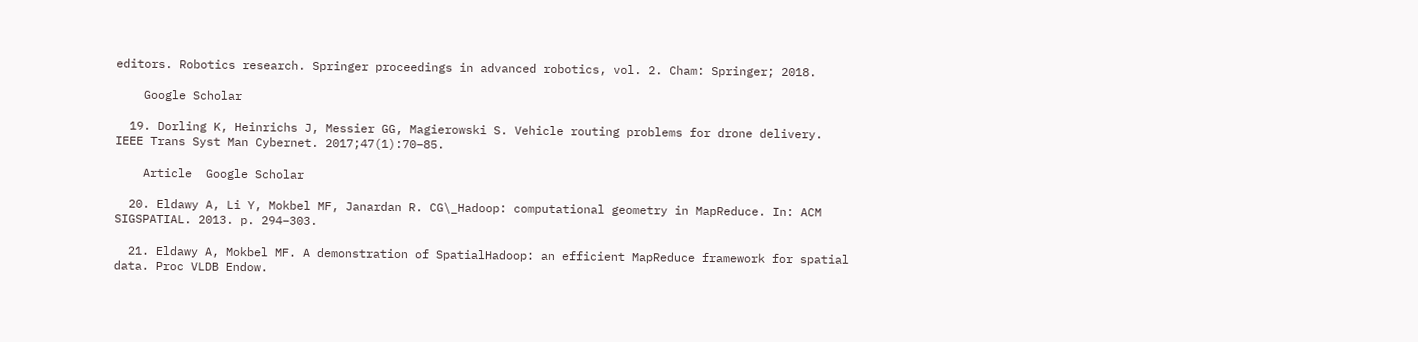editors. Robotics research. Springer proceedings in advanced robotics, vol. 2. Cham: Springer; 2018.

    Google Scholar

  19. Dorling K, Heinrichs J, Messier GG, Magierowski S. Vehicle routing problems for drone delivery. IEEE Trans Syst Man Cybernet. 2017;47(1):70–85.

    Article  Google Scholar

  20. Eldawy A, Li Y, Mokbel MF, Janardan R. CG\_Hadoop: computational geometry in MapReduce. In: ACM SIGSPATIAL. 2013. p. 294–303.

  21. Eldawy A, Mokbel MF. A demonstration of SpatialHadoop: an efficient MapReduce framework for spatial data. Proc VLDB Endow.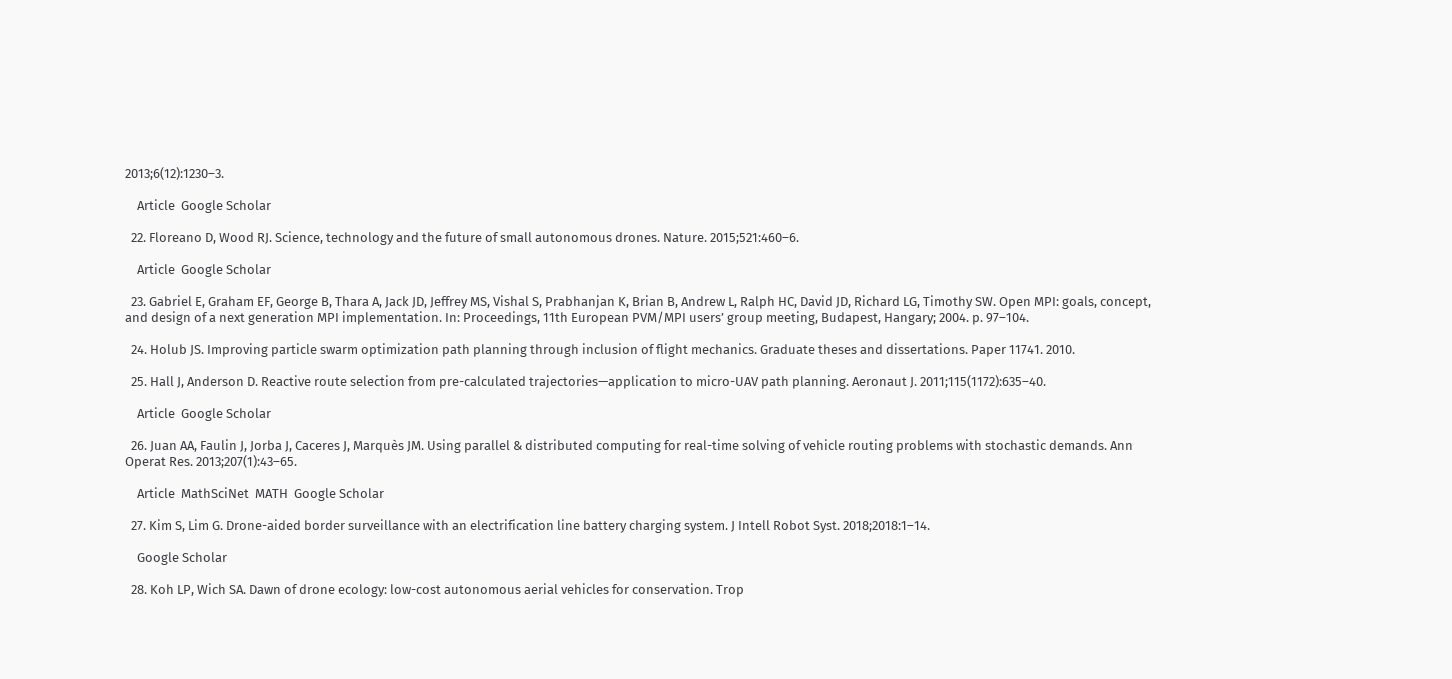2013;6(12):1230–3.

    Article  Google Scholar

  22. Floreano D, Wood RJ. Science, technology and the future of small autonomous drones. Nature. 2015;521:460–6.

    Article  Google Scholar

  23. Gabriel E, Graham EF, George B, Thara A, Jack JD, Jeffrey MS, Vishal S, Prabhanjan K, Brian B, Andrew L, Ralph HC, David JD, Richard LG, Timothy SW. Open MPI: goals, concept, and design of a next generation MPI implementation. In: Proceedings, 11th European PVM/MPI users’ group meeting, Budapest, Hangary; 2004. p. 97–104.

  24. Holub JS. Improving particle swarm optimization path planning through inclusion of flight mechanics. Graduate theses and dissertations. Paper 11741. 2010.

  25. Hall J, Anderson D. Reactive route selection from pre-calculated trajectories—application to micro-UAV path planning. Aeronaut J. 2011;115(1172):635–40.

    Article  Google Scholar

  26. Juan AA, Faulin J, Jorba J, Caceres J, Marquès JM. Using parallel & distributed computing for real-time solving of vehicle routing problems with stochastic demands. Ann Operat Res. 2013;207(1):43–65.

    Article  MathSciNet  MATH  Google Scholar

  27. Kim S, Lim G. Drone-aided border surveillance with an electrification line battery charging system. J Intell Robot Syst. 2018;2018:1–14.

    Google Scholar

  28. Koh LP, Wich SA. Dawn of drone ecology: low-cost autonomous aerial vehicles for conservation. Trop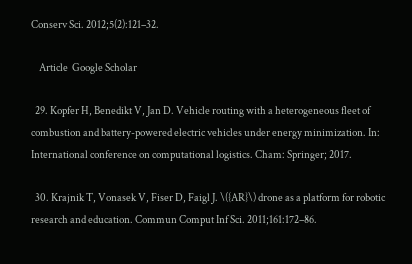Conserv Sci. 2012;5(2):121–32.

    Article  Google Scholar

  29. Kopfer H, Benedikt V, Jan D. Vehicle routing with a heterogeneous fleet of combustion and battery-powered electric vehicles under energy minimization. In: International conference on computational logistics. Cham: Springer; 2017.

  30. Krajnik T, Vonasek V, Fiser D, Faigl J. \({AR}\) drone as a platform for robotic research and education. Commun Comput Inf Sci. 2011;161:172–86.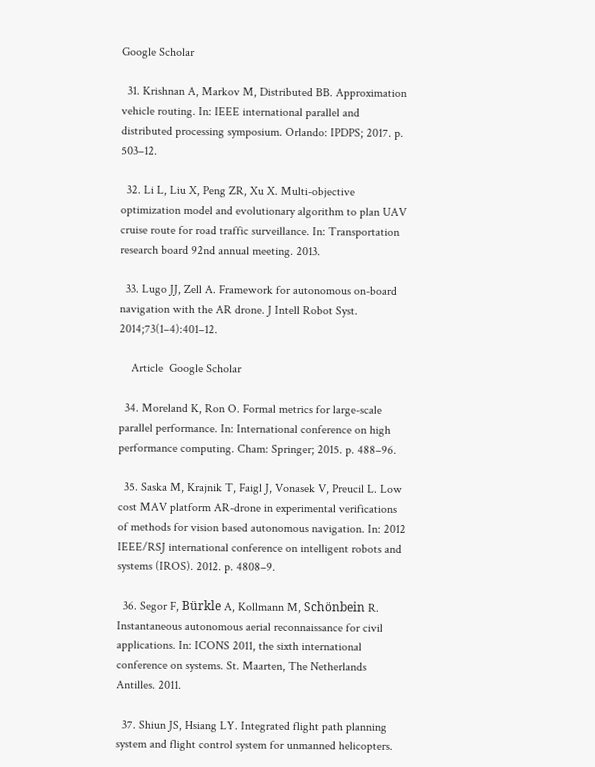Google Scholar

  31. Krishnan A, Markov M, Distributed BB. Approximation vehicle routing. In: IEEE international parallel and distributed processing symposium. Orlando: IPDPS; 2017. p. 503–12.

  32. Li L, Liu X, Peng ZR, Xu X. Multi-objective optimization model and evolutionary algorithm to plan UAV cruise route for road traffic surveillance. In: Transportation research board 92nd annual meeting. 2013.

  33. Lugo JJ, Zell A. Framework for autonomous on-board navigation with the AR drone. J Intell Robot Syst. 2014;73(1–4):401–12.

    Article  Google Scholar

  34. Moreland K, Ron O. Formal metrics for large-scale parallel performance. In: International conference on high performance computing. Cham: Springer; 2015. p. 488–96.

  35. Saska M, Krajnik T, Faigl J, Vonasek V, Preucil L. Low cost MAV platform AR-drone in experimental verifications of methods for vision based autonomous navigation. In: 2012 IEEE/RSJ international conference on intelligent robots and systems (IROS). 2012. p. 4808–9.

  36. Segor F, Bürkle A, Kollmann M, Schönbein R. Instantaneous autonomous aerial reconnaissance for civil applications. In: ICONS 2011, the sixth international conference on systems. St. Maarten, The Netherlands Antilles. 2011.

  37. Shiun JS, Hsiang LY. Integrated flight path planning system and flight control system for unmanned helicopters.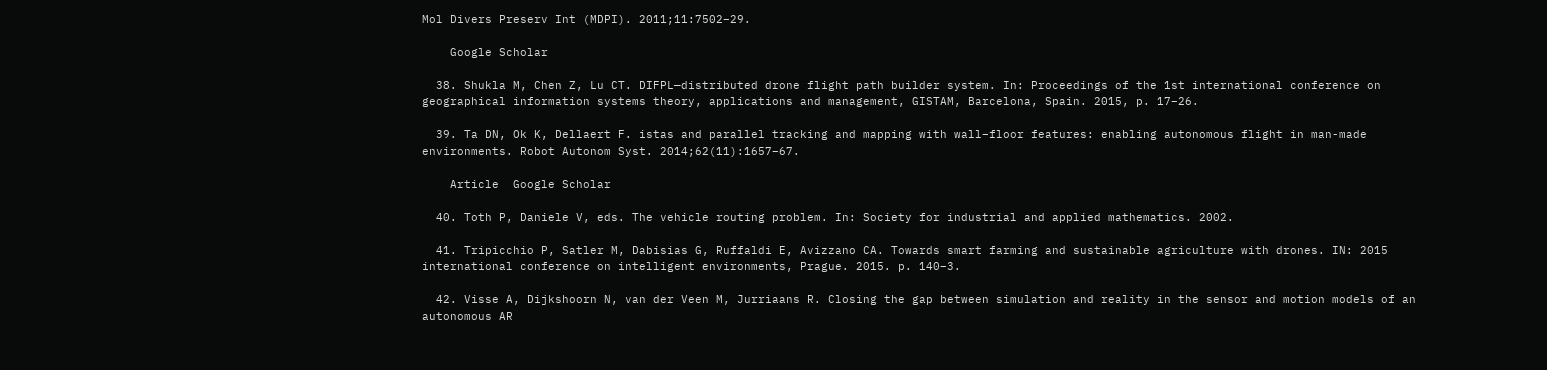Mol Divers Preserv Int (MDPI). 2011;11:7502–29.

    Google Scholar

  38. Shukla M, Chen Z, Lu CT. DIFPL—distributed drone flight path builder system. In: Proceedings of the 1st international conference on geographical information systems theory, applications and management, GISTAM, Barcelona, Spain. 2015, p. 17–26.

  39. Ta DN, Ok K, Dellaert F. istas and parallel tracking and mapping with wall–floor features: enabling autonomous flight in man-made environments. Robot Autonom Syst. 2014;62(11):1657–67.

    Article  Google Scholar

  40. Toth P, Daniele V, eds. The vehicle routing problem. In: Society for industrial and applied mathematics. 2002.

  41. Tripicchio P, Satler M, Dabisias G, Ruffaldi E, Avizzano CA. Towards smart farming and sustainable agriculture with drones. IN: 2015 international conference on intelligent environments, Prague. 2015. p. 140–3.

  42. Visse A, Dijkshoorn N, van der Veen M, Jurriaans R. Closing the gap between simulation and reality in the sensor and motion models of an autonomous AR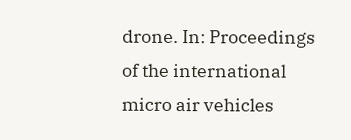drone. In: Proceedings of the international micro air vehicles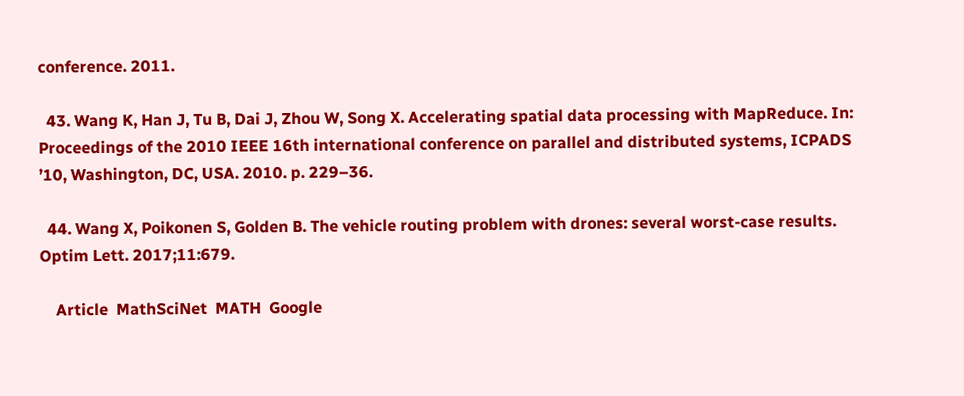conference. 2011.

  43. Wang K, Han J, Tu B, Dai J, Zhou W, Song X. Accelerating spatial data processing with MapReduce. In: Proceedings of the 2010 IEEE 16th international conference on parallel and distributed systems, ICPADS ’10, Washington, DC, USA. 2010. p. 229–36.

  44. Wang X, Poikonen S, Golden B. The vehicle routing problem with drones: several worst-case results. Optim Lett. 2017;11:679.

    Article  MathSciNet  MATH  Google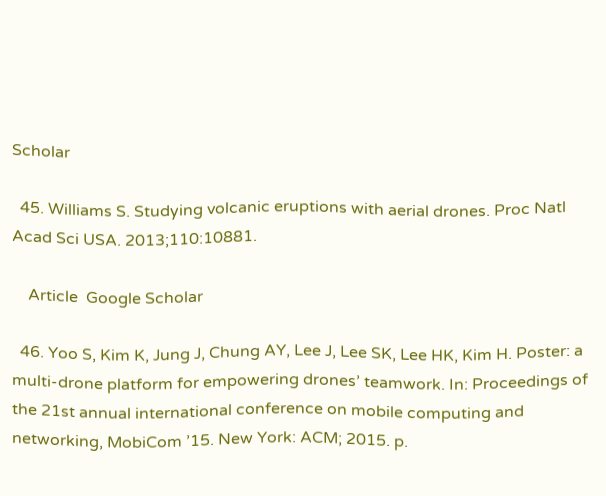Scholar

  45. Williams S. Studying volcanic eruptions with aerial drones. Proc Natl Acad Sci USA. 2013;110:10881.

    Article  Google Scholar

  46. Yoo S, Kim K, Jung J, Chung AY, Lee J, Lee SK, Lee HK, Kim H. Poster: a multi-drone platform for empowering drones’ teamwork. In: Proceedings of the 21st annual international conference on mobile computing and networking, MobiCom ’15. New York: ACM; 2015. p.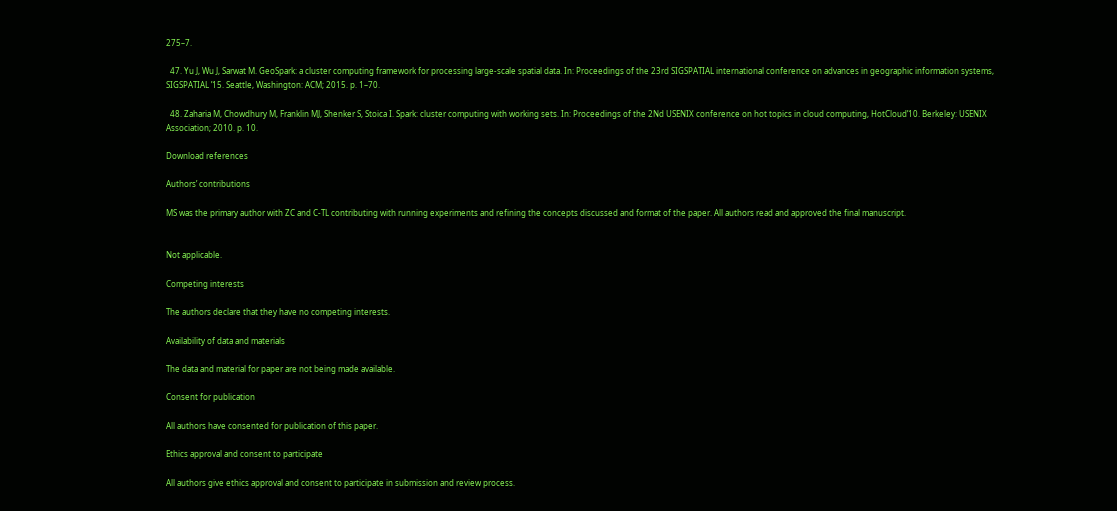275–7.

  47. Yu J, Wu J, Sarwat M. GeoSpark: a cluster computing framework for processing large-scale spatial data. In: Proceedings of the 23rd SIGSPATIAL international conference on advances in geographic information systems, SIGSPATIAL ’15. Seattle, Washington: ACM; 2015. p. 1–70.

  48. Zaharia M, Chowdhury M, Franklin MJ, Shenker S, Stoica I. Spark: cluster computing with working sets. In: Proceedings of the 2Nd USENIX conference on hot topics in cloud computing, HotCloud’10. Berkeley: USENIX Association; 2010. p. 10.

Download references

Authors’ contributions

MS was the primary author with ZC and C-TL contributing with running experiments and refining the concepts discussed and format of the paper. All authors read and approved the final manuscript.


Not applicable.

Competing interests

The authors declare that they have no competing interests.

Availability of data and materials

The data and material for paper are not being made available.

Consent for publication

All authors have consented for publication of this paper.

Ethics approval and consent to participate

All authors give ethics approval and consent to participate in submission and review process.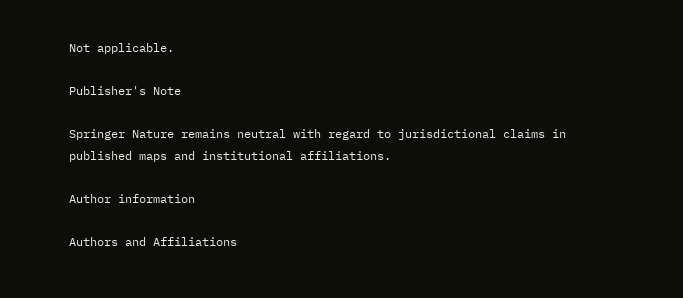Not applicable.

Publisher's Note

Springer Nature remains neutral with regard to jurisdictional claims in published maps and institutional affiliations.

Author information

Authors and Affiliations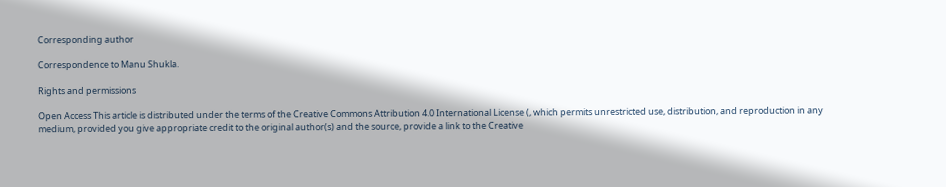Corresponding author

Correspondence to Manu Shukla.

Rights and permissions

Open Access This article is distributed under the terms of the Creative Commons Attribution 4.0 International License (, which permits unrestricted use, distribution, and reproduction in any medium, provided you give appropriate credit to the original author(s) and the source, provide a link to the Creative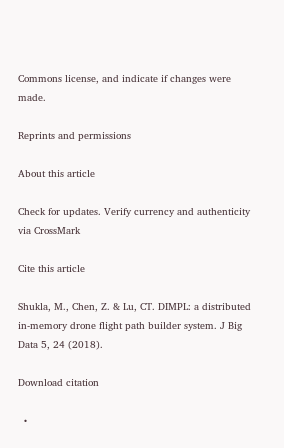Commons license, and indicate if changes were made.

Reprints and permissions

About this article

Check for updates. Verify currency and authenticity via CrossMark

Cite this article

Shukla, M., Chen, Z. & Lu, CT. DIMPL: a distributed in-memory drone flight path builder system. J Big Data 5, 24 (2018).

Download citation

  •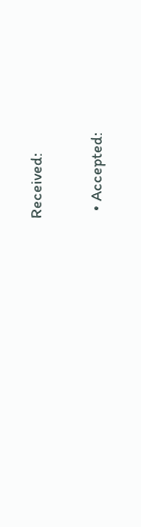Received:

  • Accepted: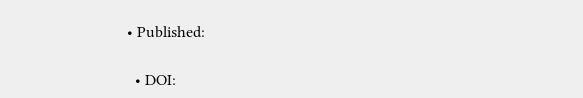• Published:

  • DOI: